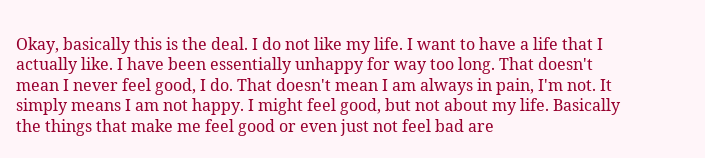Okay, basically this is the deal. I do not like my life. I want to have a life that I actually like. I have been essentially unhappy for way too long. That doesn't mean I never feel good, I do. That doesn't mean I am always in pain, I'm not. It simply means I am not happy. I might feel good, but not about my life. Basically the things that make me feel good or even just not feel bad are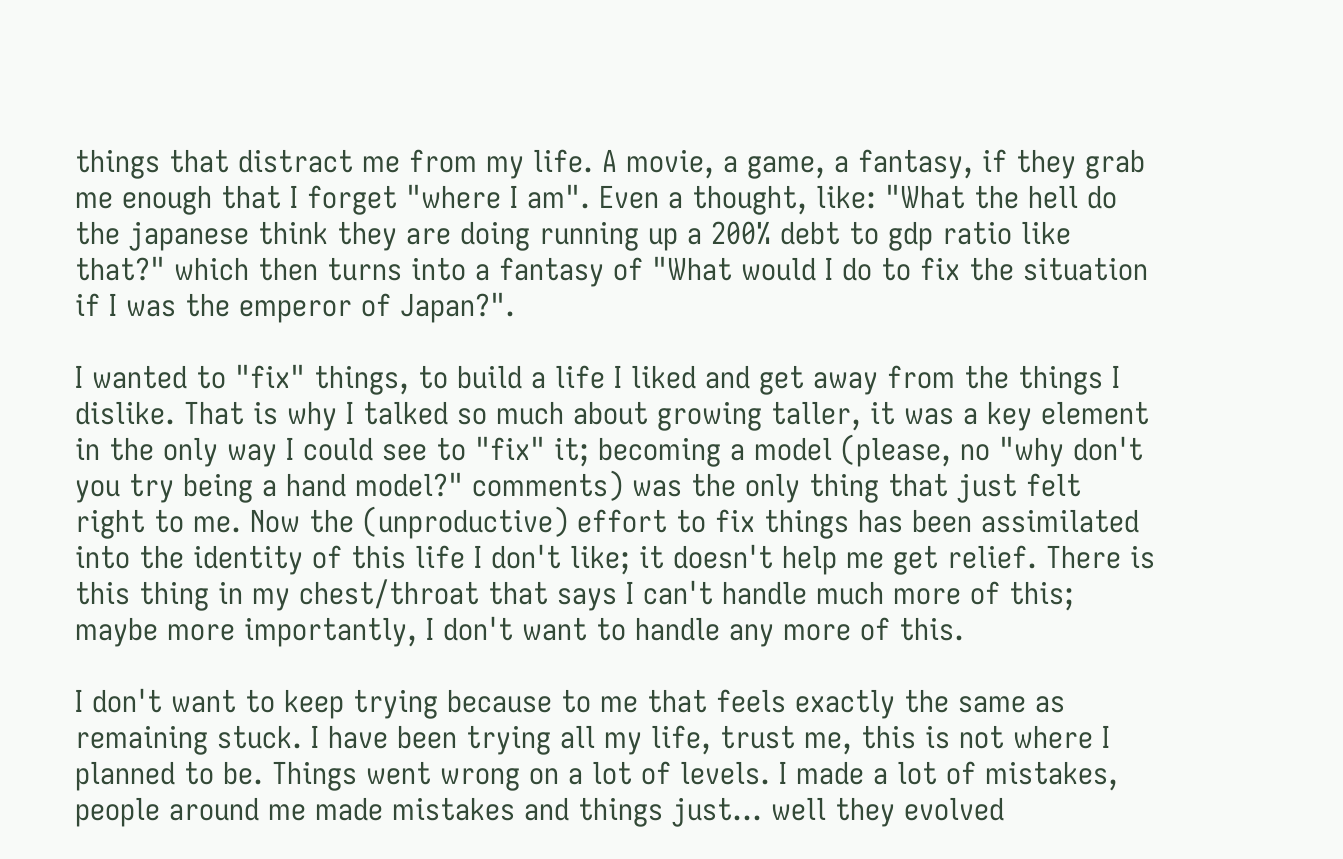things that distract me from my life. A movie, a game, a fantasy, if they grab me enough that I forget "where I am". Even a thought, like: "What the hell do the japanese think they are doing running up a 200% debt to gdp ratio like that?" which then turns into a fantasy of "What would I do to fix the situation if I was the emperor of Japan?".

I wanted to "fix" things, to build a life I liked and get away from the things I dislike. That is why I talked so much about growing taller, it was a key element in the only way I could see to "fix" it; becoming a model (please, no "why don't you try being a hand model?" comments) was the only thing that just felt right to me. Now the (unproductive) effort to fix things has been assimilated into the identity of this life I don't like; it doesn't help me get relief. There is this thing in my chest/throat that says I can't handle much more of this; maybe more importantly, I don't want to handle any more of this.

I don't want to keep trying because to me that feels exactly the same as remaining stuck. I have been trying all my life, trust me, this is not where I planned to be. Things went wrong on a lot of levels. I made a lot of mistakes, people around me made mistakes and things just... well they evolved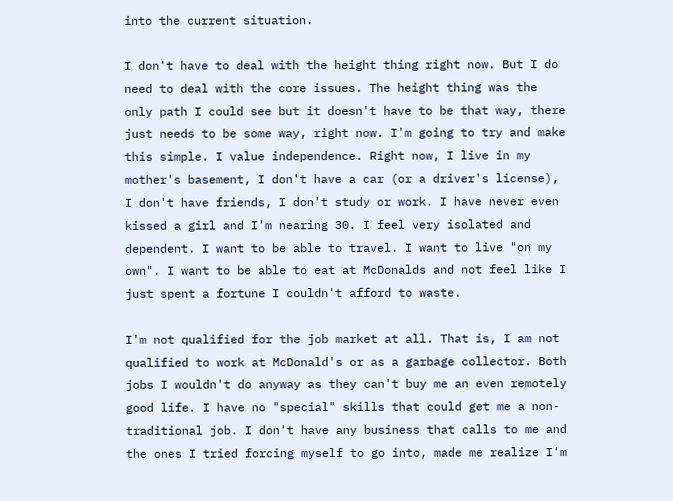into the current situation.

I don't have to deal with the height thing right now. But I do need to deal with the core issues. The height thing was the only path I could see but it doesn't have to be that way, there just needs to be some way, right now. I'm going to try and make this simple. I value independence. Right now, I live in my mother's basement, I don't have a car (or a driver's license), I don't have friends, I don't study or work. I have never even kissed a girl and I'm nearing 30. I feel very isolated and dependent. I want to be able to travel. I want to live "on my own". I want to be able to eat at McDonalds and not feel like I just spent a fortune I couldn't afford to waste.

I'm not qualified for the job market at all. That is, I am not qualified to work at McDonald's or as a garbage collector. Both jobs I wouldn't do anyway as they can't buy me an even remotely good life. I have no "special" skills that could get me a non-traditional job. I don't have any business that calls to me and the ones I tried forcing myself to go into, made me realize I'm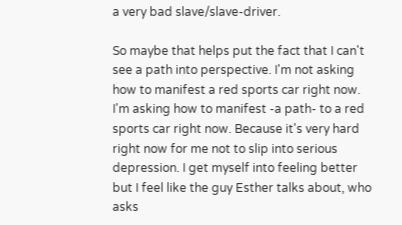a very bad slave/slave-driver.

So maybe that helps put the fact that I can't see a path into perspective. I'm not asking how to manifest a red sports car right now. I'm asking how to manifest -a path- to a red sports car right now. Because it's very hard right now for me not to slip into serious depression. I get myself into feeling better but I feel like the guy Esther talks about, who asks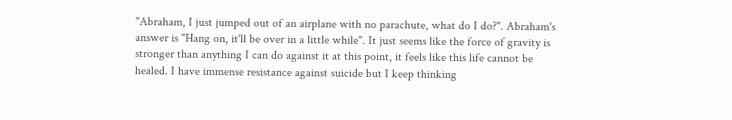"Abraham, I just jumped out of an airplane with no parachute, what do I do?". Abraham's answer is "Hang on, it'll be over in a little while". It just seems like the force of gravity is stronger than anything I can do against it at this point, it feels like this life cannot be healed. I have immense resistance against suicide but I keep thinking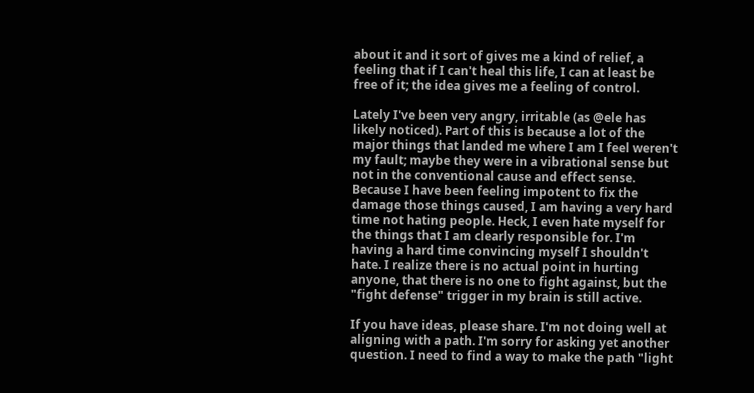about it and it sort of gives me a kind of relief, a feeling that if I can't heal this life, I can at least be free of it; the idea gives me a feeling of control.

Lately I've been very angry, irritable (as @ele has likely noticed). Part of this is because a lot of the major things that landed me where I am I feel weren't my fault; maybe they were in a vibrational sense but not in the conventional cause and effect sense. Because I have been feeling impotent to fix the damage those things caused, I am having a very hard time not hating people. Heck, I even hate myself for the things that I am clearly responsible for. I'm having a hard time convincing myself I shouldn't hate. I realize there is no actual point in hurting anyone, that there is no one to fight against, but the "fight defense" trigger in my brain is still active.

If you have ideas, please share. I'm not doing well at aligning with a path. I'm sorry for asking yet another question. I need to find a way to make the path "light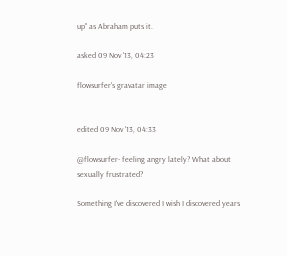up" as Abraham puts it.

asked 09 Nov '13, 04:23

flowsurfer's gravatar image


edited 09 Nov '13, 04:33

@flowsurfer- feeling angry lately? What about sexually frustrated?

Something I've discovered I wish I discovered years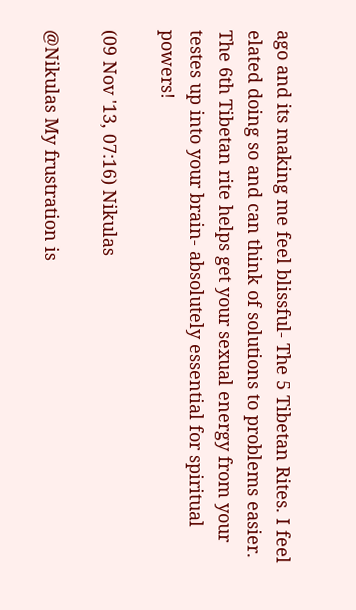ago and its making me feel blissful- The 5 Tibetan Rites. I feel elated doing so and can think of solutions to problems easier. The 6th Tibetan rite helps get your sexual energy from your testes up into your brain- absolutely essential for spiritual powers!

(09 Nov '13, 07:16) Nikulas

@Nikulas My frustration is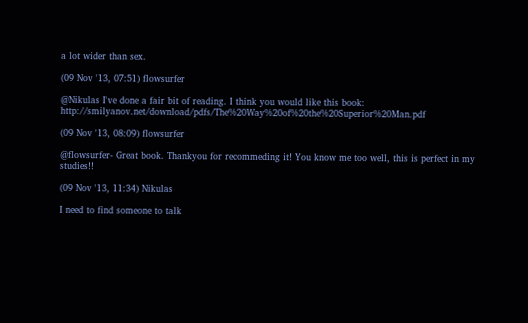a lot wider than sex.

(09 Nov '13, 07:51) flowsurfer

@Nikulas I've done a fair bit of reading. I think you would like this book: http://smilyanov.net/download/pdfs/The%20Way%20of%20the%20Superior%20Man.pdf

(09 Nov '13, 08:09) flowsurfer

@flowsurfer- Great book. Thankyou for recommeding it! You know me too well, this is perfect in my studies!!

(09 Nov '13, 11:34) Nikulas

I need to find someone to talk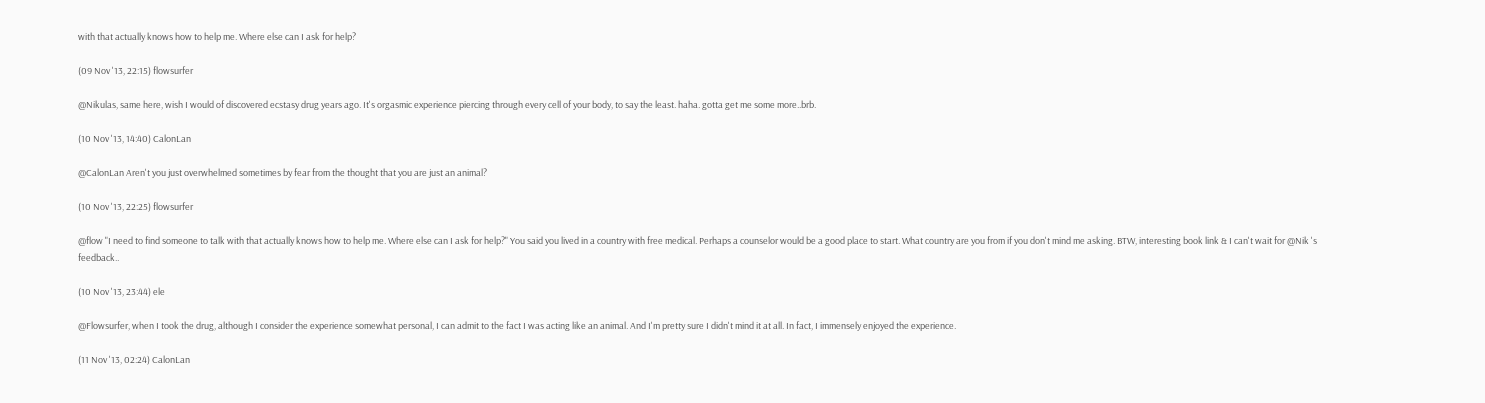with that actually knows how to help me. Where else can I ask for help?

(09 Nov '13, 22:15) flowsurfer

@Nikulas, same here, wish I would of discovered ecstasy drug years ago. It's orgasmic experience piercing through every cell of your body, to say the least. haha. gotta get me some more..brb.

(10 Nov '13, 14:40) CalonLan

@CalonLan Aren't you just overwhelmed sometimes by fear from the thought that you are just an animal?

(10 Nov '13, 22:25) flowsurfer

@flow "I need to find someone to talk with that actually knows how to help me. Where else can I ask for help?" You said you lived in a country with free medical. Perhaps a counselor would be a good place to start. What country are you from if you don't mind me asking. BTW, interesting book link & I can't wait for @Nik 's feedback..

(10 Nov '13, 23:44) ele

@Flowsurfer, when I took the drug, although I consider the experience somewhat personal, I can admit to the fact I was acting like an animal. And I'm pretty sure I didn't mind it at all. In fact, I immensely enjoyed the experience.

(11 Nov '13, 02:24) CalonLan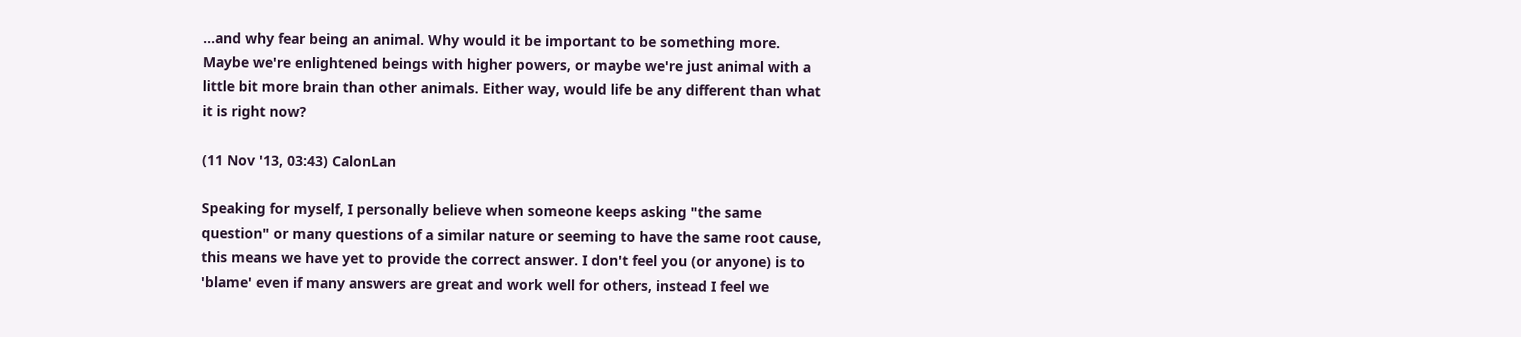...and why fear being an animal. Why would it be important to be something more. Maybe we're enlightened beings with higher powers, or maybe we're just animal with a little bit more brain than other animals. Either way, would life be any different than what it is right now?

(11 Nov '13, 03:43) CalonLan

Speaking for myself, I personally believe when someone keeps asking "the same question" or many questions of a similar nature or seeming to have the same root cause, this means we have yet to provide the correct answer. I don't feel you (or anyone) is to 'blame' even if many answers are great and work well for others, instead I feel we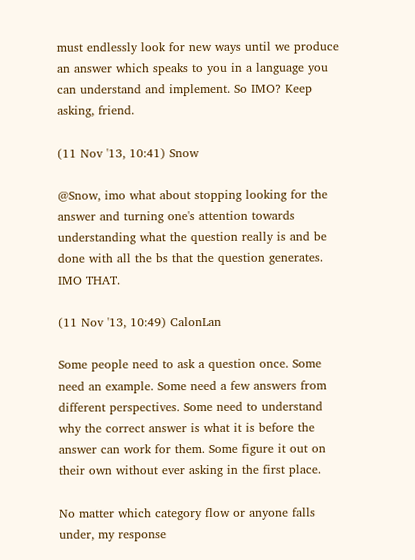must endlessly look for new ways until we produce an answer which speaks to you in a language you can understand and implement. So IMO? Keep asking, friend.

(11 Nov '13, 10:41) Snow

@Snow, imo what about stopping looking for the answer and turning one's attention towards understanding what the question really is and be done with all the bs that the question generates. IMO THAT.

(11 Nov '13, 10:49) CalonLan

Some people need to ask a question once. Some need an example. Some need a few answers from different perspectives. Some need to understand why the correct answer is what it is before the answer can work for them. Some figure it out on their own without ever asking in the first place.

No matter which category flow or anyone falls under, my response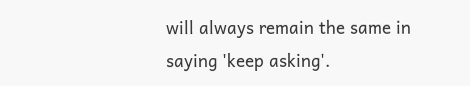will always remain the same in saying 'keep asking'.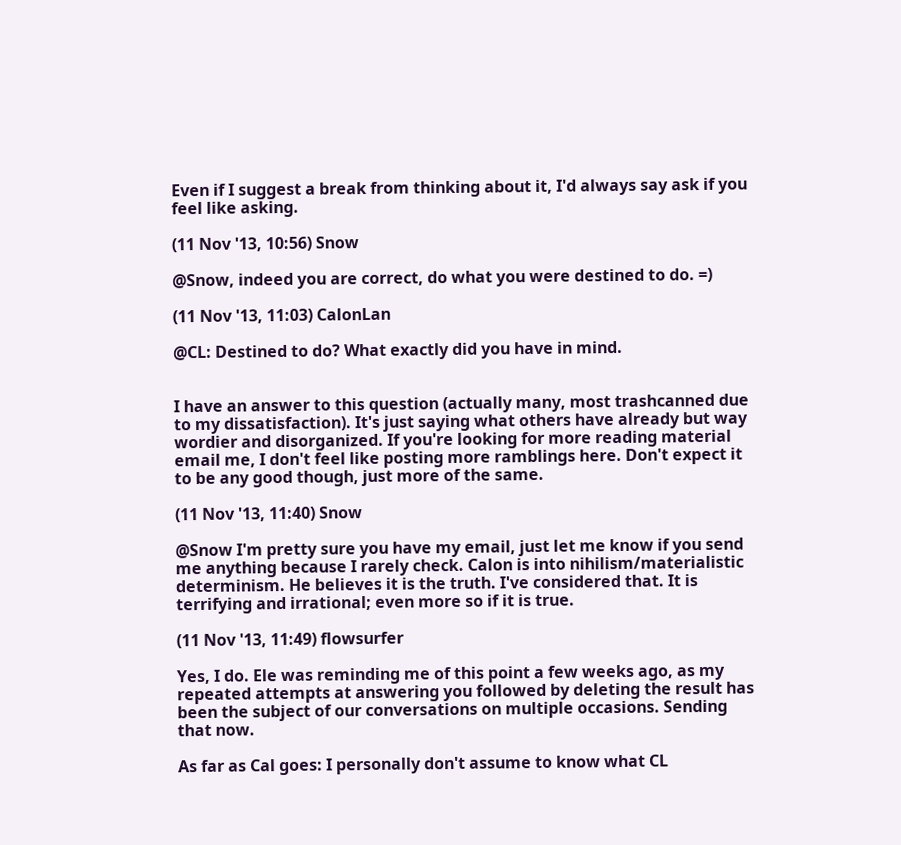Even if I suggest a break from thinking about it, I'd always say ask if you feel like asking.

(11 Nov '13, 10:56) Snow

@Snow, indeed you are correct, do what you were destined to do. =)

(11 Nov '13, 11:03) CalonLan

@CL: Destined to do? What exactly did you have in mind.


I have an answer to this question (actually many, most trashcanned due to my dissatisfaction). It's just saying what others have already but way wordier and disorganized. If you're looking for more reading material email me, I don't feel like posting more ramblings here. Don't expect it to be any good though, just more of the same.

(11 Nov '13, 11:40) Snow

@Snow I'm pretty sure you have my email, just let me know if you send me anything because I rarely check. Calon is into nihilism/materialistic determinism. He believes it is the truth. I've considered that. It is terrifying and irrational; even more so if it is true.

(11 Nov '13, 11:49) flowsurfer

Yes, I do. Ele was reminding me of this point a few weeks ago, as my repeated attempts at answering you followed by deleting the result has been the subject of our conversations on multiple occasions. Sending that now.

As far as Cal goes: I personally don't assume to know what CL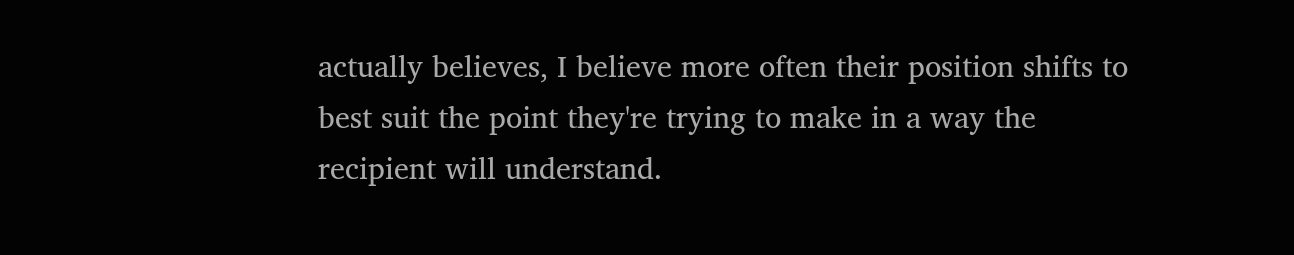actually believes, I believe more often their position shifts to best suit the point they're trying to make in a way the recipient will understand.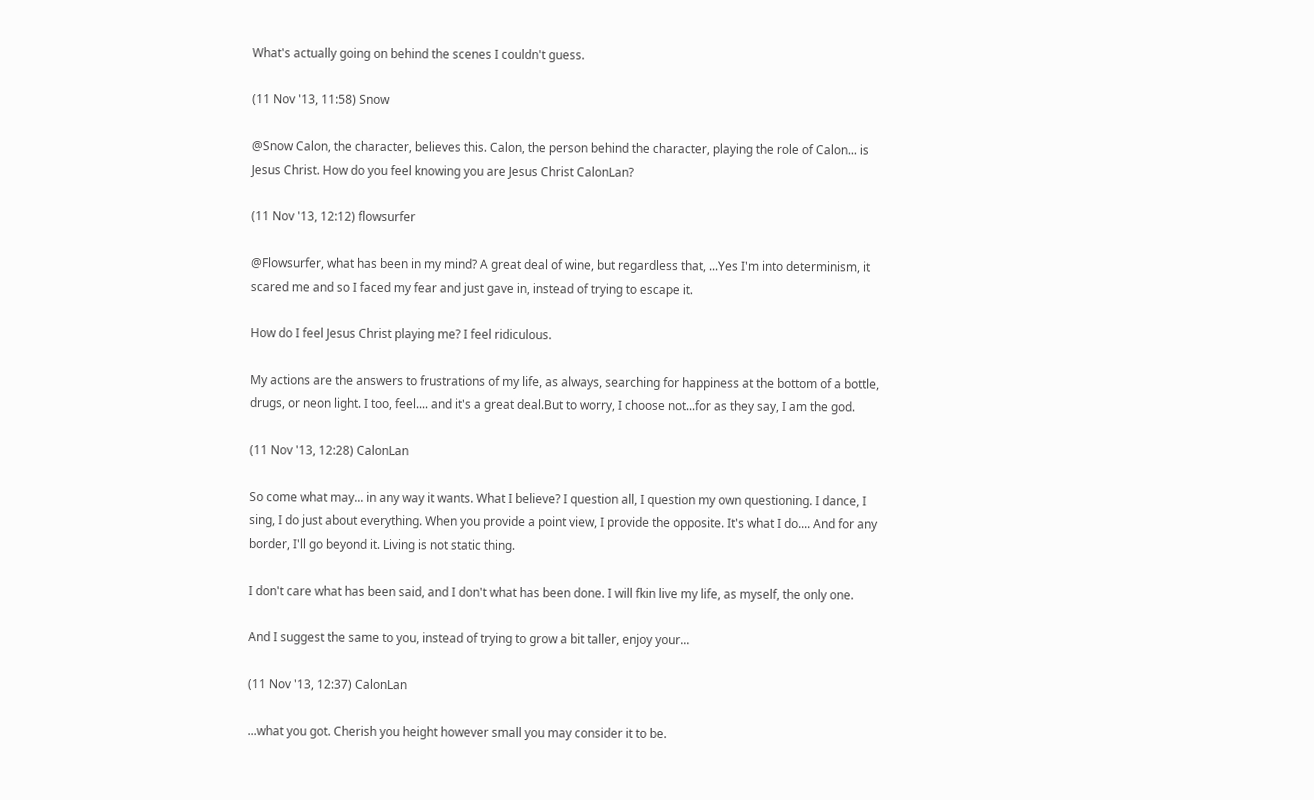What's actually going on behind the scenes I couldn't guess.

(11 Nov '13, 11:58) Snow

@Snow Calon, the character, believes this. Calon, the person behind the character, playing the role of Calon... is Jesus Christ. How do you feel knowing you are Jesus Christ CalonLan?

(11 Nov '13, 12:12) flowsurfer

@Flowsurfer, what has been in my mind? A great deal of wine, but regardless that, ...Yes I'm into determinism, it scared me and so I faced my fear and just gave in, instead of trying to escape it.

How do I feel Jesus Christ playing me? I feel ridiculous.

My actions are the answers to frustrations of my life, as always, searching for happiness at the bottom of a bottle, drugs, or neon light. I too, feel.... and it's a great deal.But to worry, I choose not...for as they say, I am the god.

(11 Nov '13, 12:28) CalonLan

So come what may... in any way it wants. What I believe? I question all, I question my own questioning. I dance, I sing, I do just about everything. When you provide a point view, I provide the opposite. It's what I do.... And for any border, I'll go beyond it. Living is not static thing.

I don't care what has been said, and I don't what has been done. I will fkin live my life, as myself, the only one.

And I suggest the same to you, instead of trying to grow a bit taller, enjoy your...

(11 Nov '13, 12:37) CalonLan

...what you got. Cherish you height however small you may consider it to be.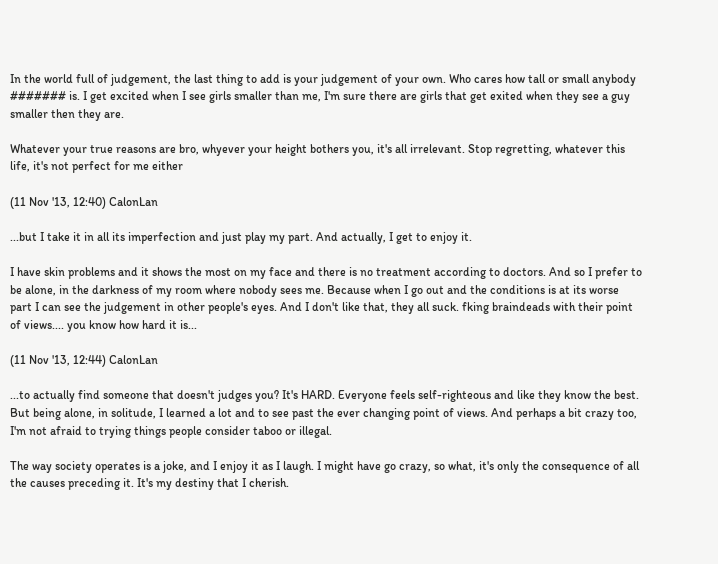In the world full of judgement, the last thing to add is your judgement of your own. Who cares how tall or small anybody ####### is. I get excited when I see girls smaller than me, I'm sure there are girls that get exited when they see a guy smaller then they are.

Whatever your true reasons are bro, whyever your height bothers you, it's all irrelevant. Stop regretting, whatever this life, it's not perfect for me either

(11 Nov '13, 12:40) CalonLan

...but I take it in all its imperfection and just play my part. And actually, I get to enjoy it.

I have skin problems and it shows the most on my face and there is no treatment according to doctors. And so I prefer to be alone, in the darkness of my room where nobody sees me. Because when I go out and the conditions is at its worse part I can see the judgement in other people's eyes. And I don't like that, they all suck. fking braindeads with their point of views.... you know how hard it is...

(11 Nov '13, 12:44) CalonLan

...to actually find someone that doesn't judges you? It's HARD. Everyone feels self-righteous and like they know the best. But being alone, in solitude, I learned a lot and to see past the ever changing point of views. And perhaps a bit crazy too, I'm not afraid to trying things people consider taboo or illegal.

The way society operates is a joke, and I enjoy it as I laugh. I might have go crazy, so what, it's only the consequence of all the causes preceding it. It's my destiny that I cherish.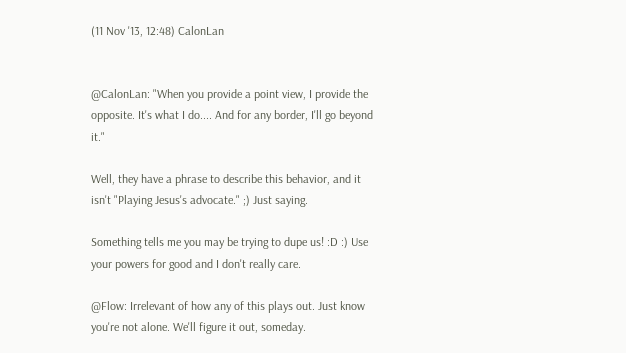(11 Nov '13, 12:48) CalonLan


@CalonLan: "When you provide a point view, I provide the opposite. It's what I do.... And for any border, I'll go beyond it."

Well, they have a phrase to describe this behavior, and it isn't "Playing Jesus's advocate." ;) Just saying.

Something tells me you may be trying to dupe us! :D :) Use your powers for good and I don't really care.

@Flow: Irrelevant of how any of this plays out. Just know you're not alone. We'll figure it out, someday.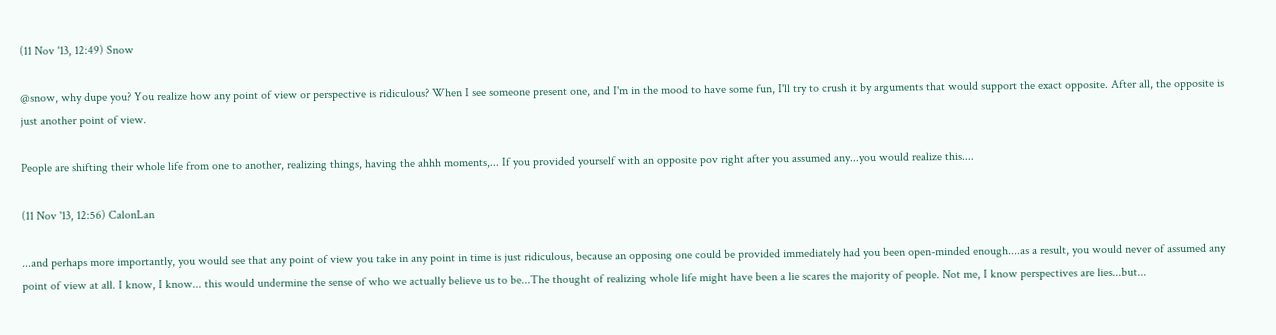(11 Nov '13, 12:49) Snow

@snow, why dupe you? You realize how any point of view or perspective is ridiculous? When I see someone present one, and I'm in the mood to have some fun, I'll try to crush it by arguments that would support the exact opposite. After all, the opposite is just another point of view.

People are shifting their whole life from one to another, realizing things, having the ahhh moments,... If you provided yourself with an opposite pov right after you assumed any...you would realize this....

(11 Nov '13, 12:56) CalonLan

...and perhaps more importantly, you would see that any point of view you take in any point in time is just ridiculous, because an opposing one could be provided immediately had you been open-minded enough....as a result, you would never of assumed any point of view at all. I know, I know... this would undermine the sense of who we actually believe us to be...The thought of realizing whole life might have been a lie scares the majority of people. Not me, I know perspectives are lies...but...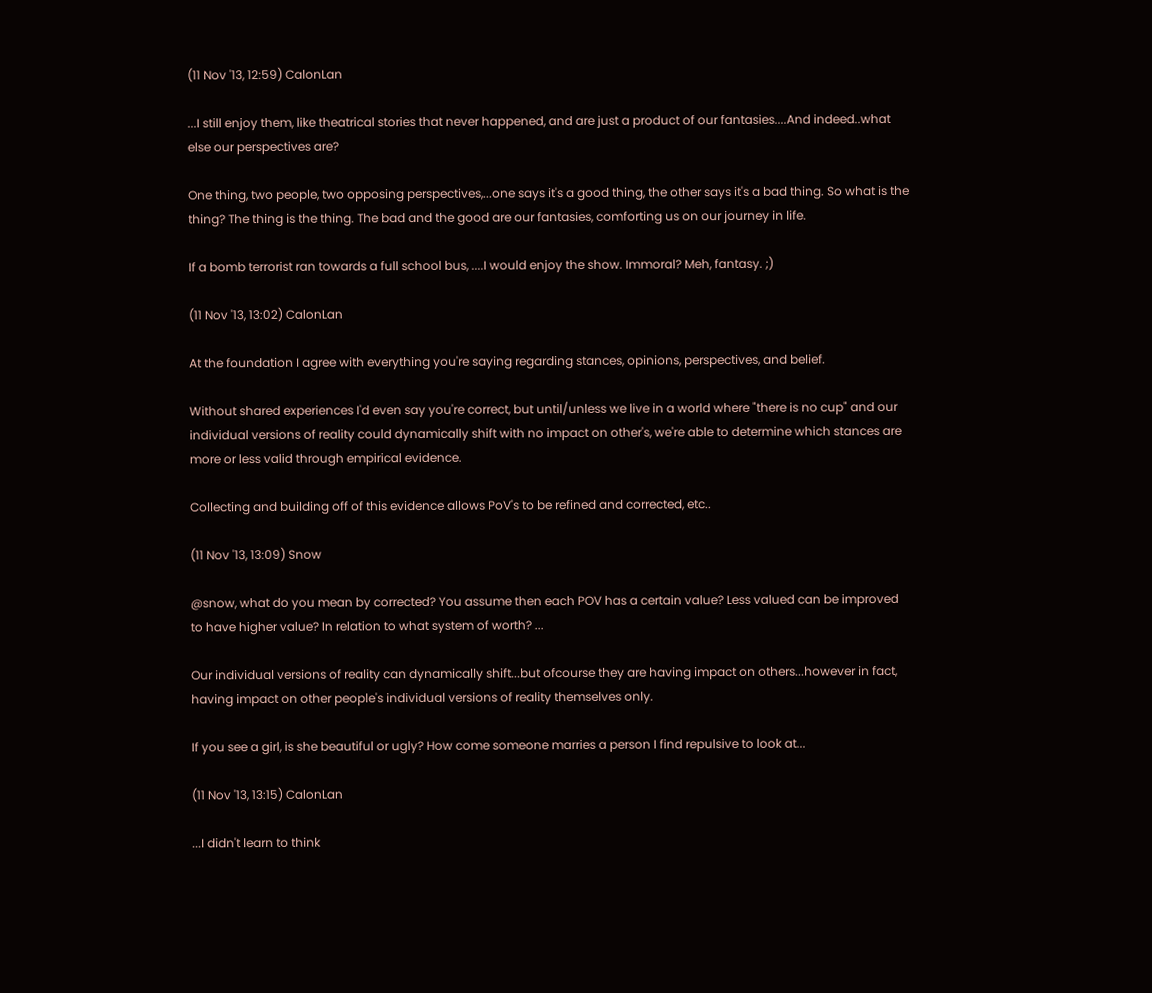(11 Nov '13, 12:59) CalonLan

...I still enjoy them, like theatrical stories that never happened, and are just a product of our fantasies....And indeed..what else our perspectives are?

One thing, two people, two opposing perspectives,...one says it's a good thing, the other says it's a bad thing. So what is the thing? The thing is the thing. The bad and the good are our fantasies, comforting us on our journey in life.

If a bomb terrorist ran towards a full school bus, ....I would enjoy the show. Immoral? Meh, fantasy. ;)

(11 Nov '13, 13:02) CalonLan

At the foundation I agree with everything you're saying regarding stances, opinions, perspectives, and belief.

Without shared experiences I'd even say you're correct, but until/unless we live in a world where "there is no cup" and our individual versions of reality could dynamically shift with no impact on other's, we're able to determine which stances are more or less valid through empirical evidence.

Collecting and building off of this evidence allows PoV's to be refined and corrected, etc..

(11 Nov '13, 13:09) Snow

@snow, what do you mean by corrected? You assume then each POV has a certain value? Less valued can be improved to have higher value? In relation to what system of worth? ...

Our individual versions of reality can dynamically shift...but ofcourse they are having impact on others...however in fact, having impact on other people's individual versions of reality themselves only.

If you see a girl, is she beautiful or ugly? How come someone marries a person I find repulsive to look at...

(11 Nov '13, 13:15) CalonLan

...I didn't learn to think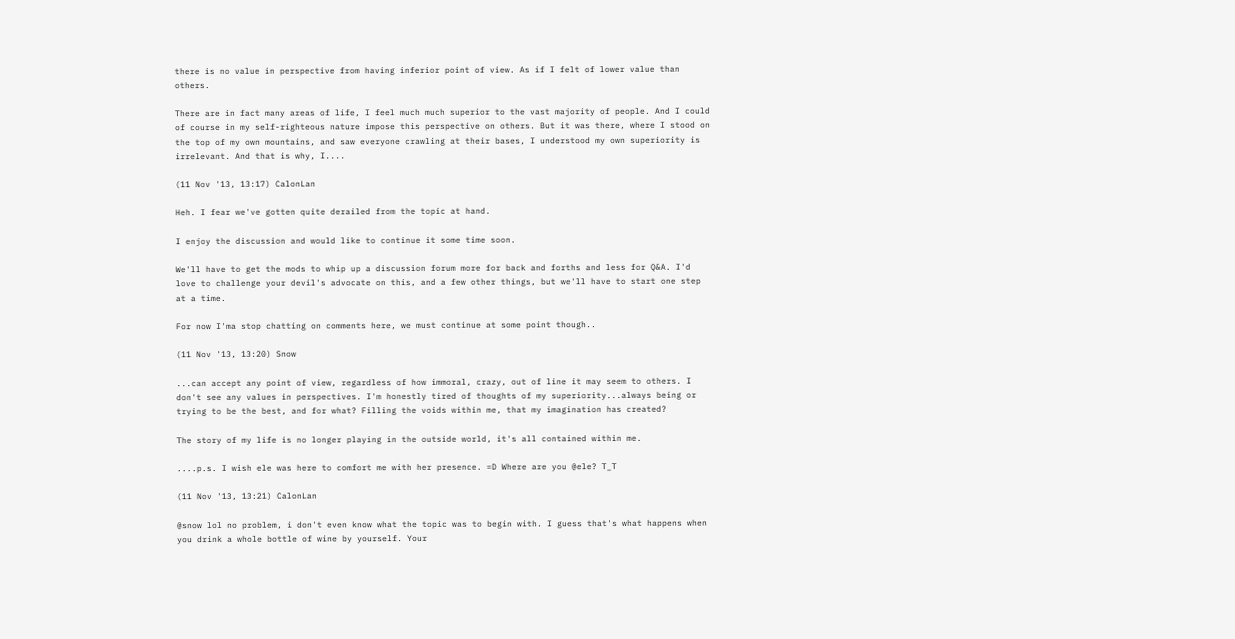there is no value in perspective from having inferior point of view. As if I felt of lower value than others.

There are in fact many areas of life, I feel much much superior to the vast majority of people. And I could of course in my self-righteous nature impose this perspective on others. But it was there, where I stood on the top of my own mountains, and saw everyone crawling at their bases, I understood my own superiority is irrelevant. And that is why, I....

(11 Nov '13, 13:17) CalonLan

Heh. I fear we've gotten quite derailed from the topic at hand.

I enjoy the discussion and would like to continue it some time soon.

We'll have to get the mods to whip up a discussion forum more for back and forths and less for Q&A. I'd love to challenge your devil's advocate on this, and a few other things, but we'll have to start one step at a time.

For now I'ma stop chatting on comments here, we must continue at some point though..

(11 Nov '13, 13:20) Snow

...can accept any point of view, regardless of how immoral, crazy, out of line it may seem to others. I don't see any values in perspectives. I'm honestly tired of thoughts of my superiority...always being or trying to be the best, and for what? Filling the voids within me, that my imagination has created?

The story of my life is no longer playing in the outside world, it's all contained within me.

....p.s. I wish ele was here to comfort me with her presence. =D Where are you @ele? T_T

(11 Nov '13, 13:21) CalonLan

@snow lol no problem, i don't even know what the topic was to begin with. I guess that's what happens when you drink a whole bottle of wine by yourself. Your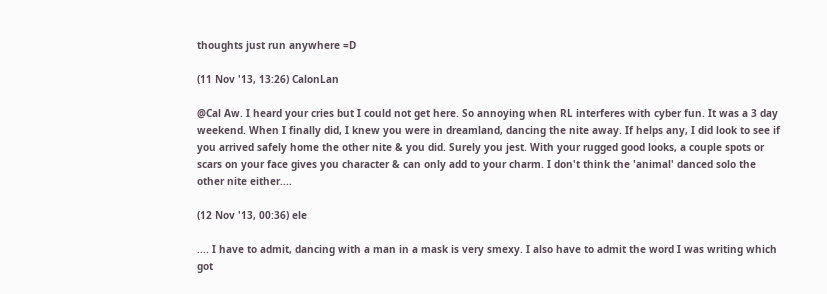thoughts just run anywhere =D

(11 Nov '13, 13:26) CalonLan

@Cal Aw. I heard your cries but I could not get here. So annoying when RL interferes with cyber fun. It was a 3 day weekend. When I finally did, I knew you were in dreamland, dancing the nite away. If helps any, I did look to see if you arrived safely home the other nite & you did. Surely you jest. With your rugged good looks, a couple spots or scars on your face gives you character & can only add to your charm. I don't think the 'animal' danced solo the other nite either....

(12 Nov '13, 00:36) ele

.... I have to admit, dancing with a man in a mask is very smexy. I also have to admit the word I was writing which got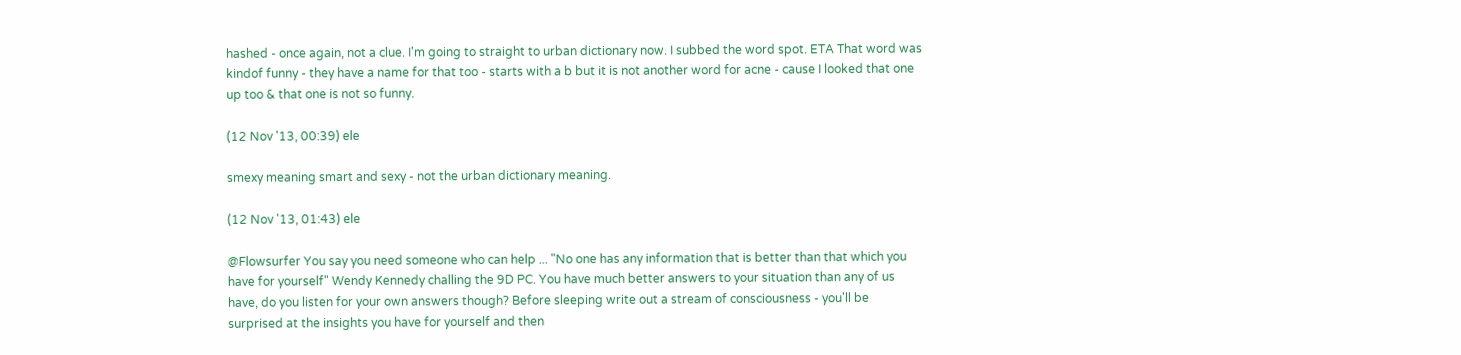hashed - once again, not a clue. I'm going to straight to urban dictionary now. I subbed the word spot. ETA That word was kindof funny - they have a name for that too - starts with a b but it is not another word for acne - cause I looked that one up too & that one is not so funny.

(12 Nov '13, 00:39) ele

smexy meaning smart and sexy - not the urban dictionary meaning.

(12 Nov '13, 01:43) ele

@Flowsurfer You say you need someone who can help ... "No one has any information that is better than that which you have for yourself" Wendy Kennedy challing the 9D PC. You have much better answers to your situation than any of us have, do you listen for your own answers though? Before sleeping write out a stream of consciousness - you'll be surprised at the insights you have for yourself and then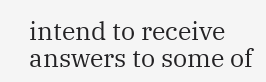intend to receive answers to some of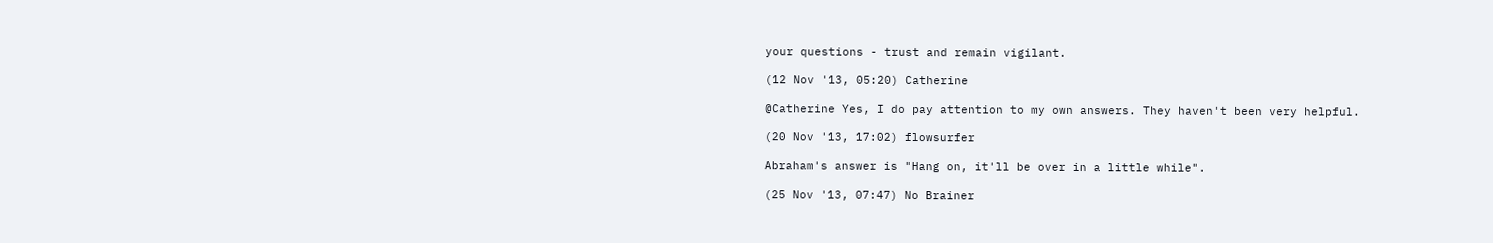your questions - trust and remain vigilant.

(12 Nov '13, 05:20) Catherine

@Catherine Yes, I do pay attention to my own answers. They haven't been very helpful.

(20 Nov '13, 17:02) flowsurfer

Abraham's answer is "Hang on, it'll be over in a little while".

(25 Nov '13, 07:47) No Brainer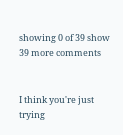showing 0 of 39 show 39 more comments


I think you're just trying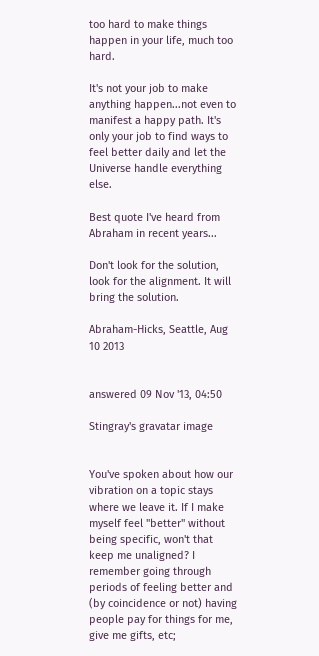too hard to make things happen in your life, much too hard.

It's not your job to make anything happen...not even to manifest a happy path. It's only your job to find ways to feel better daily and let the Universe handle everything else.

Best quote I've heard from Abraham in recent years...

Don't look for the solution, look for the alignment. It will bring the solution.

Abraham-Hicks, Seattle, Aug 10 2013


answered 09 Nov '13, 04:50

Stingray's gravatar image


You've spoken about how our vibration on a topic stays where we leave it. If I make myself feel "better" without being specific, won't that keep me unaligned? I remember going through periods of feeling better and (by coincidence or not) having people pay for things for me, give me gifts, etc;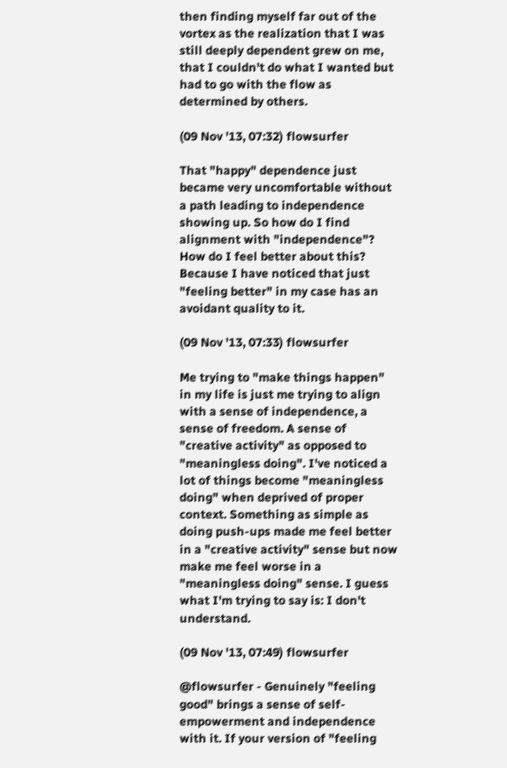then finding myself far out of the vortex as the realization that I was still deeply dependent grew on me, that I couldn't do what I wanted but had to go with the flow as determined by others.

(09 Nov '13, 07:32) flowsurfer

That "happy" dependence just became very uncomfortable without a path leading to independence showing up. So how do I find alignment with "independence"? How do I feel better about this? Because I have noticed that just "feeling better" in my case has an avoidant quality to it.

(09 Nov '13, 07:33) flowsurfer

Me trying to "make things happen" in my life is just me trying to align with a sense of independence, a sense of freedom. A sense of "creative activity" as opposed to "meaningless doing". I've noticed a lot of things become "meaningless doing" when deprived of proper context. Something as simple as doing push-ups made me feel better in a "creative activity" sense but now make me feel worse in a "meaningless doing" sense. I guess what I'm trying to say is: I don't understand.

(09 Nov '13, 07:49) flowsurfer

@flowsurfer - Genuinely "feeling good" brings a sense of self-empowerment and independence with it. If your version of "feeling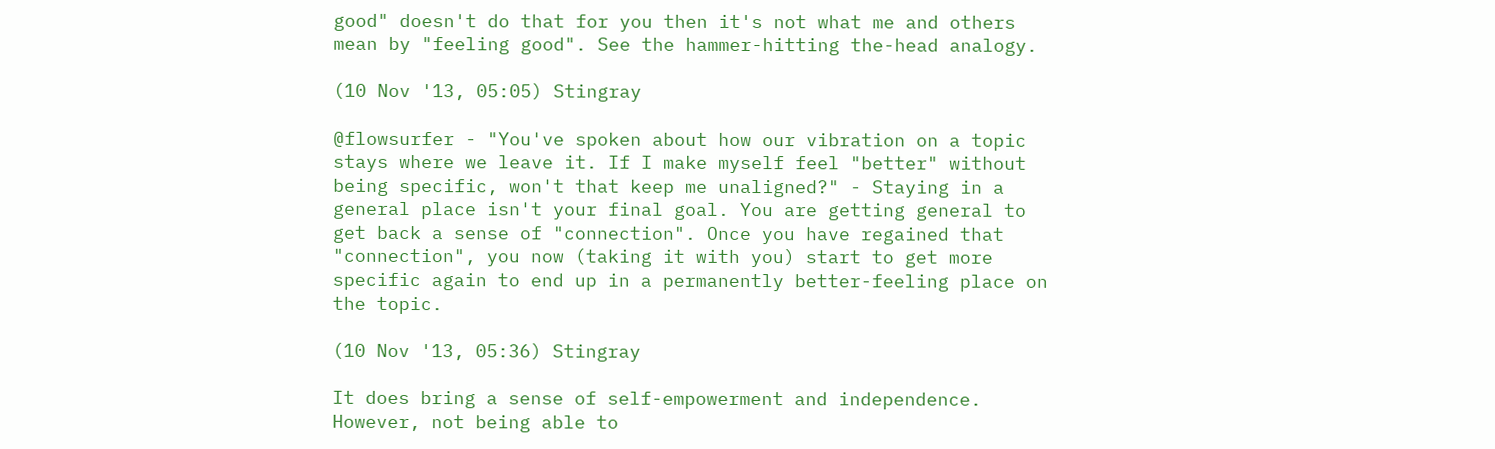good" doesn't do that for you then it's not what me and others mean by "feeling good". See the hammer-hitting the-head analogy.

(10 Nov '13, 05:05) Stingray

@flowsurfer - "You've spoken about how our vibration on a topic stays where we leave it. If I make myself feel "better" without being specific, won't that keep me unaligned?" - Staying in a general place isn't your final goal. You are getting general to get back a sense of "connection". Once you have regained that "connection", you now (taking it with you) start to get more specific again to end up in a permanently better-feeling place on the topic.

(10 Nov '13, 05:36) Stingray

It does bring a sense of self-empowerment and independence. However, not being able to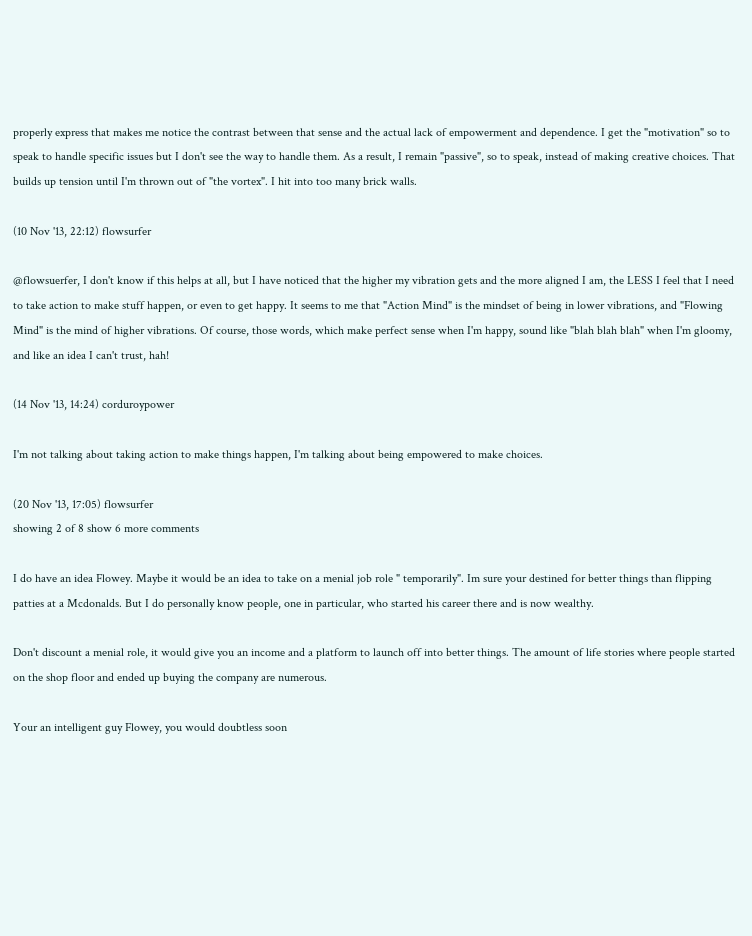properly express that makes me notice the contrast between that sense and the actual lack of empowerment and dependence. I get the "motivation" so to speak to handle specific issues but I don't see the way to handle them. As a result, I remain "passive", so to speak, instead of making creative choices. That builds up tension until I'm thrown out of "the vortex". I hit into too many brick walls.

(10 Nov '13, 22:12) flowsurfer

@flowsuerfer, I don't know if this helps at all, but I have noticed that the higher my vibration gets and the more aligned I am, the LESS I feel that I need to take action to make stuff happen, or even to get happy. It seems to me that "Action Mind" is the mindset of being in lower vibrations, and "Flowing Mind" is the mind of higher vibrations. Of course, those words, which make perfect sense when I'm happy, sound like "blah blah blah" when I'm gloomy, and like an idea I can't trust, hah!

(14 Nov '13, 14:24) corduroypower

I'm not talking about taking action to make things happen, I'm talking about being empowered to make choices.

(20 Nov '13, 17:05) flowsurfer
showing 2 of 8 show 6 more comments

I do have an idea Flowey. Maybe it would be an idea to take on a menial job role " temporarily". Im sure your destined for better things than flipping patties at a Mcdonalds. But I do personally know people, one in particular, who started his career there and is now wealthy.

Don't discount a menial role, it would give you an income and a platform to launch off into better things. The amount of life stories where people started on the shop floor and ended up buying the company are numerous.

Your an intelligent guy Flowey, you would doubtless soon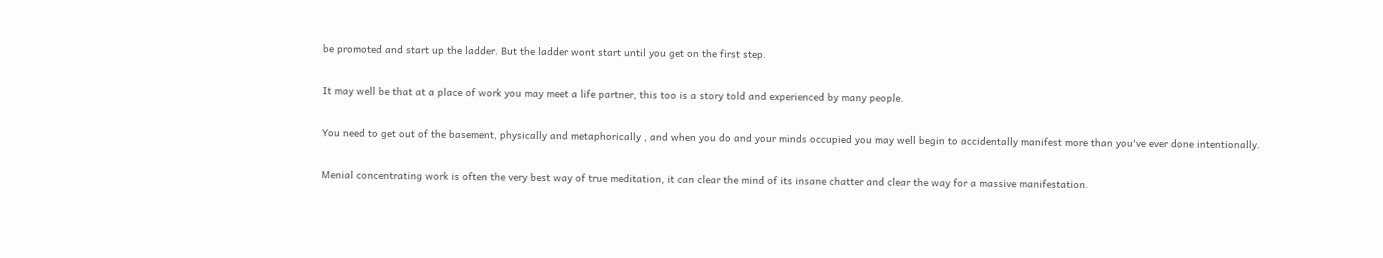be promoted and start up the ladder. But the ladder wont start until you get on the first step.

It may well be that at a place of work you may meet a life partner, this too is a story told and experienced by many people.

You need to get out of the basement, physically and metaphorically , and when you do and your minds occupied you may well begin to accidentally manifest more than you've ever done intentionally.

Menial concentrating work is often the very best way of true meditation, it can clear the mind of its insane chatter and clear the way for a massive manifestation.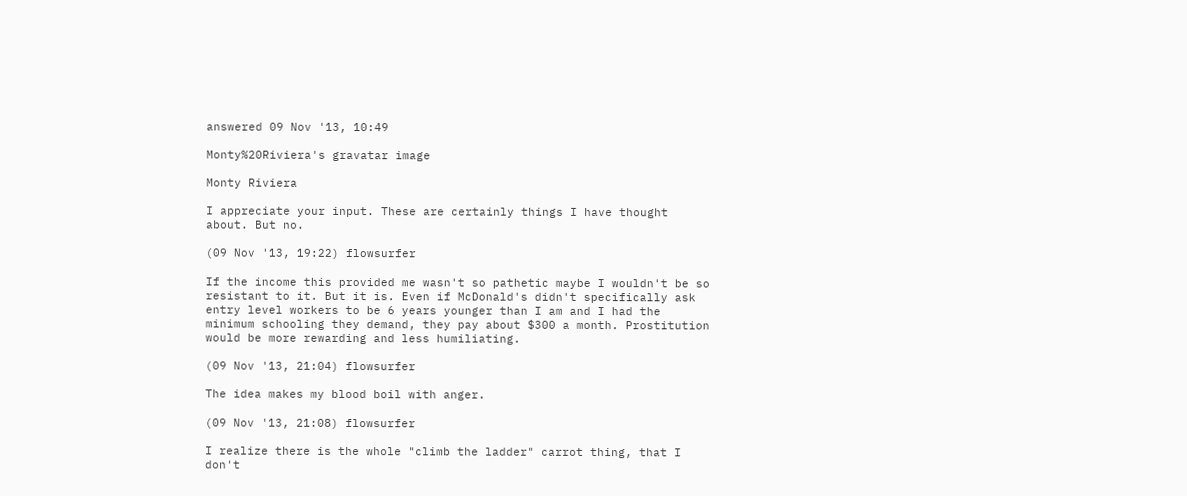answered 09 Nov '13, 10:49

Monty%20Riviera's gravatar image

Monty Riviera

I appreciate your input. These are certainly things I have thought about. But no.

(09 Nov '13, 19:22) flowsurfer

If the income this provided me wasn't so pathetic maybe I wouldn't be so resistant to it. But it is. Even if McDonald's didn't specifically ask entry level workers to be 6 years younger than I am and I had the minimum schooling they demand, they pay about $300 a month. Prostitution would be more rewarding and less humiliating.

(09 Nov '13, 21:04) flowsurfer

The idea makes my blood boil with anger.

(09 Nov '13, 21:08) flowsurfer

I realize there is the whole "climb the ladder" carrot thing, that I don't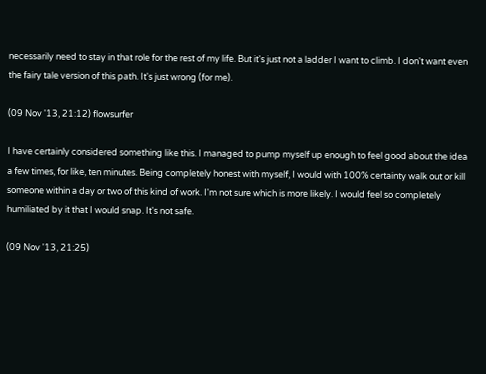necessarily need to stay in that role for the rest of my life. But it's just not a ladder I want to climb. I don't want even the fairy tale version of this path. It's just wrong (for me).

(09 Nov '13, 21:12) flowsurfer

I have certainly considered something like this. I managed to pump myself up enough to feel good about the idea a few times, for like, ten minutes. Being completely honest with myself, I would with 100% certainty walk out or kill someone within a day or two of this kind of work. I'm not sure which is more likely. I would feel so completely humiliated by it that I would snap. It's not safe.

(09 Nov '13, 21:25)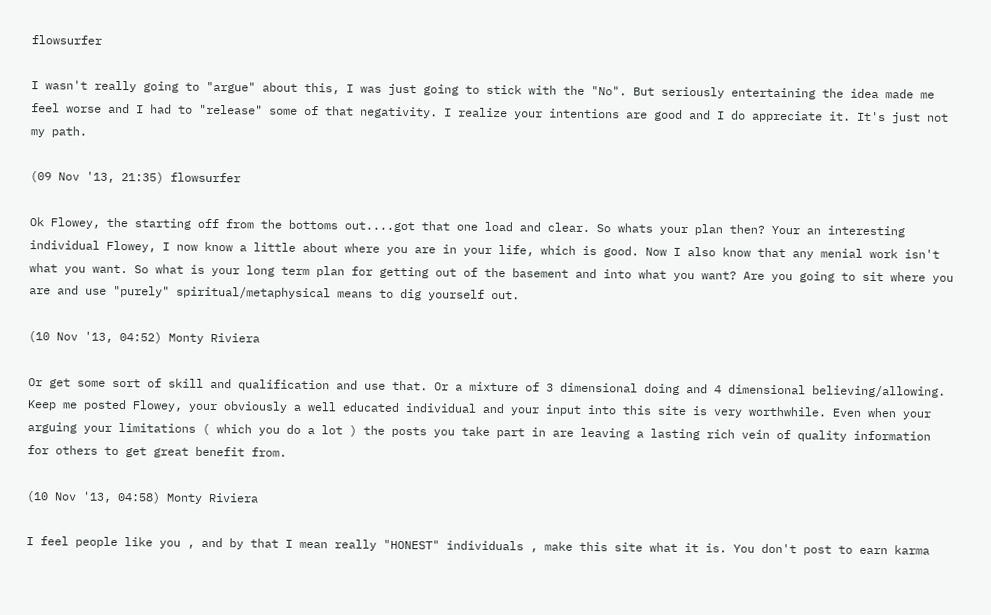flowsurfer

I wasn't really going to "argue" about this, I was just going to stick with the "No". But seriously entertaining the idea made me feel worse and I had to "release" some of that negativity. I realize your intentions are good and I do appreciate it. It's just not my path.

(09 Nov '13, 21:35) flowsurfer

Ok Flowey, the starting off from the bottoms out....got that one load and clear. So whats your plan then? Your an interesting individual Flowey, I now know a little about where you are in your life, which is good. Now I also know that any menial work isn't what you want. So what is your long term plan for getting out of the basement and into what you want? Are you going to sit where you are and use "purely" spiritual/metaphysical means to dig yourself out.

(10 Nov '13, 04:52) Monty Riviera

Or get some sort of skill and qualification and use that. Or a mixture of 3 dimensional doing and 4 dimensional believing/allowing. Keep me posted Flowey, your obviously a well educated individual and your input into this site is very worthwhile. Even when your arguing your limitations ( which you do a lot ) the posts you take part in are leaving a lasting rich vein of quality information for others to get great benefit from.

(10 Nov '13, 04:58) Monty Riviera

I feel people like you , and by that I mean really "HONEST" individuals , make this site what it is. You don't post to earn karma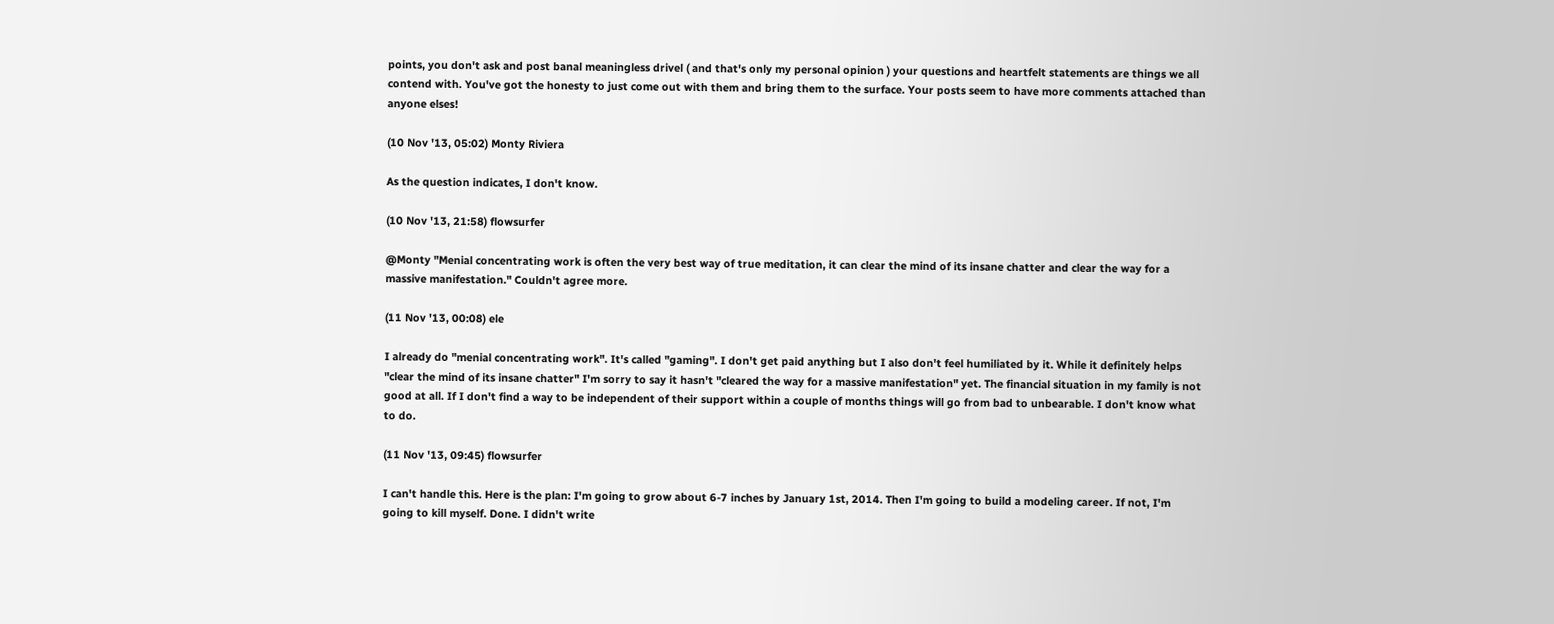points, you don't ask and post banal meaningless drivel ( and that's only my personal opinion ) your questions and heartfelt statements are things we all contend with. You've got the honesty to just come out with them and bring them to the surface. Your posts seem to have more comments attached than anyone elses!

(10 Nov '13, 05:02) Monty Riviera

As the question indicates, I don't know.

(10 Nov '13, 21:58) flowsurfer

@Monty "Menial concentrating work is often the very best way of true meditation, it can clear the mind of its insane chatter and clear the way for a massive manifestation." Couldn't agree more.

(11 Nov '13, 00:08) ele

I already do "menial concentrating work". It's called "gaming". I don't get paid anything but I also don't feel humiliated by it. While it definitely helps "clear the mind of its insane chatter" I'm sorry to say it hasn't "cleared the way for a massive manifestation" yet. The financial situation in my family is not good at all. If I don't find a way to be independent of their support within a couple of months things will go from bad to unbearable. I don't know what to do.

(11 Nov '13, 09:45) flowsurfer

I can't handle this. Here is the plan: I'm going to grow about 6-7 inches by January 1st, 2014. Then I'm going to build a modeling career. If not, I'm going to kill myself. Done. I didn't write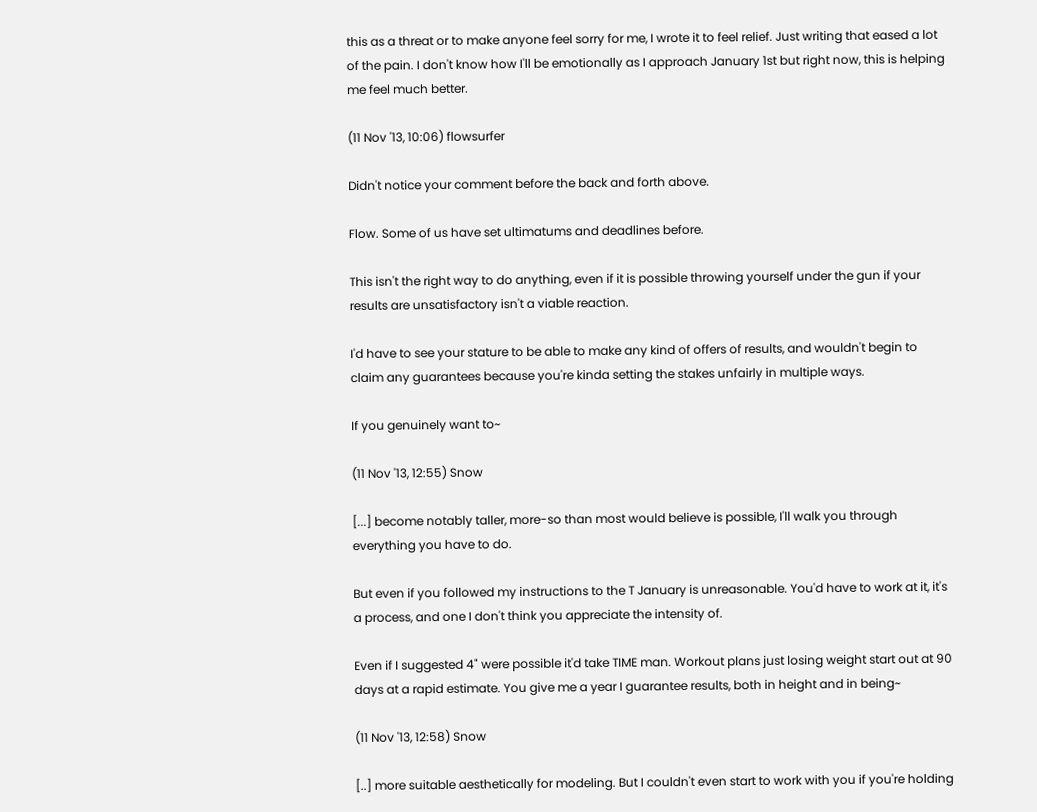this as a threat or to make anyone feel sorry for me, I wrote it to feel relief. Just writing that eased a lot of the pain. I don't know how I'll be emotionally as I approach January 1st but right now, this is helping me feel much better.

(11 Nov '13, 10:06) flowsurfer

Didn't notice your comment before the back and forth above.

Flow. Some of us have set ultimatums and deadlines before.

This isn't the right way to do anything, even if it is possible throwing yourself under the gun if your results are unsatisfactory isn't a viable reaction.

I'd have to see your stature to be able to make any kind of offers of results, and wouldn't begin to claim any guarantees because you're kinda setting the stakes unfairly in multiple ways.

If you genuinely want to~

(11 Nov '13, 12:55) Snow

[...] become notably taller, more-so than most would believe is possible, I'll walk you through everything you have to do.

But even if you followed my instructions to the T January is unreasonable. You'd have to work at it, it's a process, and one I don't think you appreciate the intensity of.

Even if I suggested 4" were possible it'd take TIME man. Workout plans just losing weight start out at 90 days at a rapid estimate. You give me a year I guarantee results, both in height and in being~

(11 Nov '13, 12:58) Snow

[..] more suitable aesthetically for modeling. But I couldn't even start to work with you if you're holding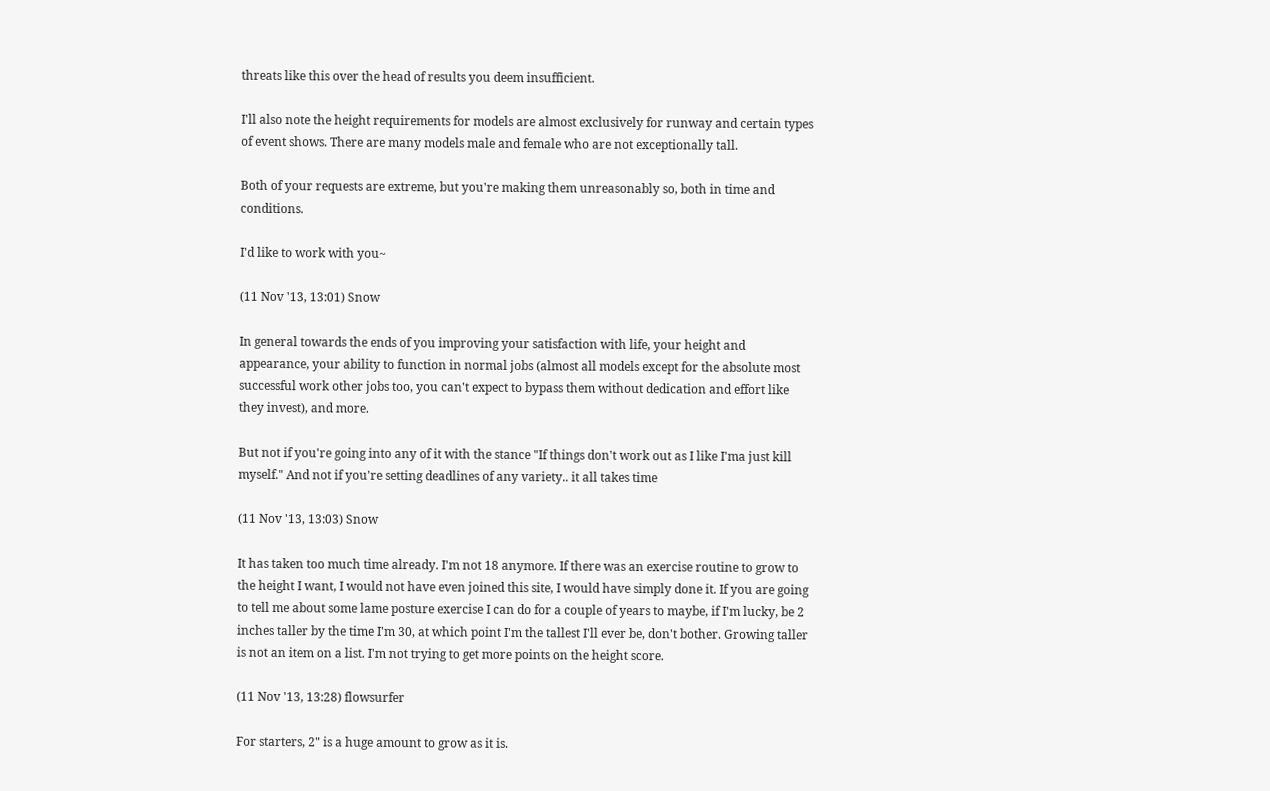threats like this over the head of results you deem insufficient.

I'll also note the height requirements for models are almost exclusively for runway and certain types of event shows. There are many models male and female who are not exceptionally tall.

Both of your requests are extreme, but you're making them unreasonably so, both in time and conditions.

I'd like to work with you~

(11 Nov '13, 13:01) Snow

In general towards the ends of you improving your satisfaction with life, your height and appearance, your ability to function in normal jobs (almost all models except for the absolute most successful work other jobs too, you can't expect to bypass them without dedication and effort like they invest), and more.

But not if you're going into any of it with the stance "If things don't work out as I like I'ma just kill myself." And not if you're setting deadlines of any variety.. it all takes time

(11 Nov '13, 13:03) Snow

It has taken too much time already. I'm not 18 anymore. If there was an exercise routine to grow to the height I want, I would not have even joined this site, I would have simply done it. If you are going to tell me about some lame posture exercise I can do for a couple of years to maybe, if I'm lucky, be 2 inches taller by the time I'm 30, at which point I'm the tallest I'll ever be, don't bother. Growing taller is not an item on a list. I'm not trying to get more points on the height score.

(11 Nov '13, 13:28) flowsurfer

For starters, 2" is a huge amount to grow as it is.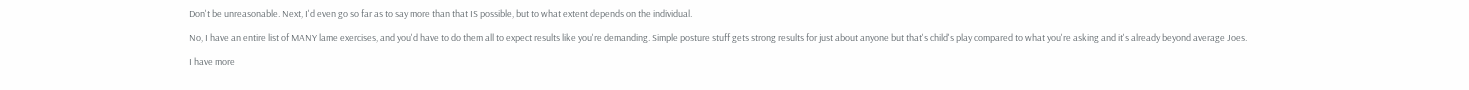Don't be unreasonable. Next, I'd even go so far as to say more than that IS possible, but to what extent depends on the individual.

No, I have an entire list of MANY lame exercises, and you'd have to do them all to expect results like you're demanding. Simple posture stuff gets strong results for just about anyone but that's child's play compared to what you're asking and it's already beyond average Joes.

I have more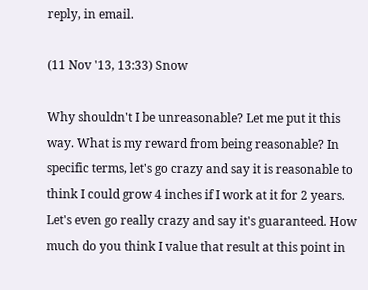reply, in email.

(11 Nov '13, 13:33) Snow

Why shouldn't I be unreasonable? Let me put it this way. What is my reward from being reasonable? In specific terms, let's go crazy and say it is reasonable to think I could grow 4 inches if I work at it for 2 years. Let's even go really crazy and say it's guaranteed. How much do you think I value that result at this point in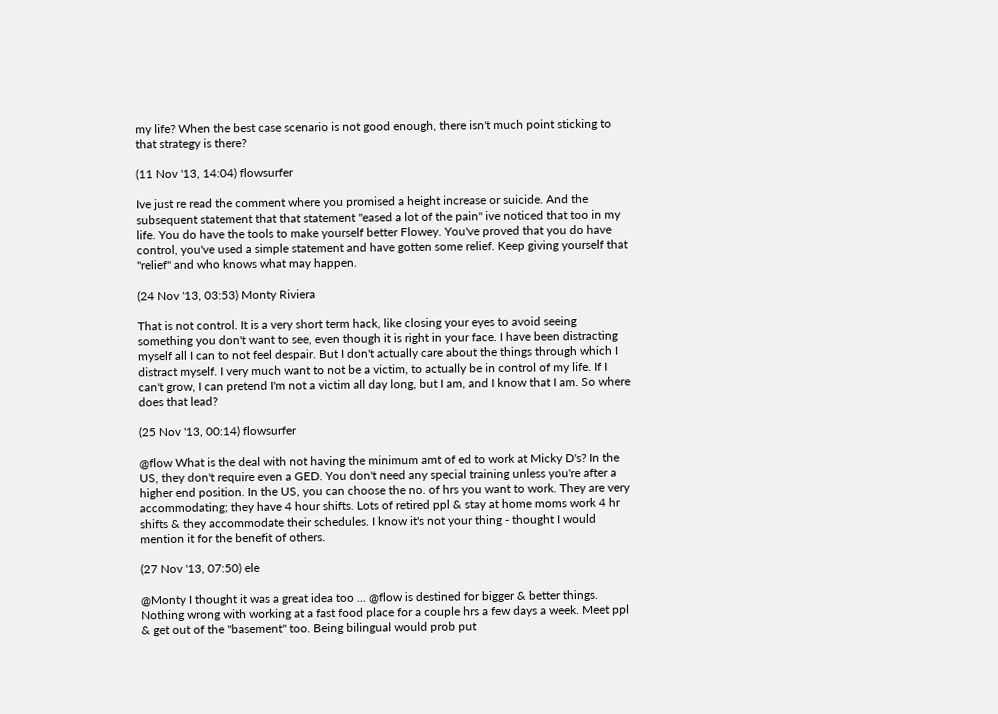my life? When the best case scenario is not good enough, there isn't much point sticking to that strategy is there?

(11 Nov '13, 14:04) flowsurfer

Ive just re read the comment where you promised a height increase or suicide. And the subsequent statement that that statement "eased a lot of the pain" ive noticed that too in my life. You do have the tools to make yourself better Flowey. You've proved that you do have control, you've used a simple statement and have gotten some relief. Keep giving yourself that "relief" and who knows what may happen.

(24 Nov '13, 03:53) Monty Riviera

That is not control. It is a very short term hack, like closing your eyes to avoid seeing something you don't want to see, even though it is right in your face. I have been distracting myself all I can to not feel despair. But I don't actually care about the things through which I distract myself. I very much want to not be a victim, to actually be in control of my life. If I can't grow, I can pretend I'm not a victim all day long, but I am, and I know that I am. So where does that lead?

(25 Nov '13, 00:14) flowsurfer

@flow What is the deal with not having the minimum amt of ed to work at Micky D's? In the US, they don't require even a GED. You don't need any special training unless you're after a higher end position. In the US, you can choose the no. of hrs you want to work. They are very accommodating; they have 4 hour shifts. Lots of retired ppl & stay at home moms work 4 hr shifts & they accommodate their schedules. I know it's not your thing - thought I would mention it for the benefit of others.

(27 Nov '13, 07:50) ele

@Monty I thought it was a great idea too ... @flow is destined for bigger & better things. Nothing wrong with working at a fast food place for a couple hrs a few days a week. Meet ppl & get out of the "basement" too. Being bilingual would prob put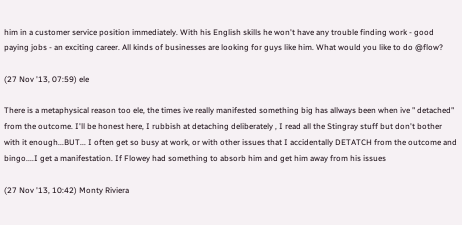him in a customer service position immediately. With his English skills he won't have any trouble finding work - good paying jobs - an exciting career. All kinds of businesses are looking for guys like him. What would you like to do @flow?

(27 Nov '13, 07:59) ele

There is a metaphysical reason too ele, the times ive really manifested something big has allways been when ive " detached" from the outcome. I'll be honest here, I rubbish at detaching deliberately , I read all the Stingray stuff but don't bother with it enough...BUT... I often get so busy at work, or with other issues that I accidentally DETATCH from the outcome and bingo....I get a manifestation. If Flowey had something to absorb him and get him away from his issues

(27 Nov '13, 10:42) Monty Riviera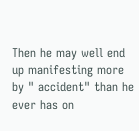Then he may well end up manifesting more by " accident" than he ever has on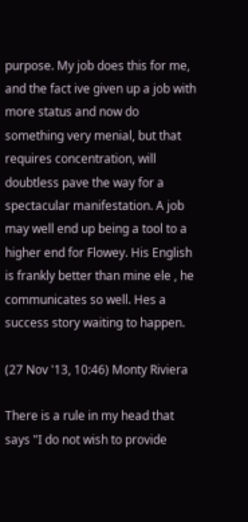purpose. My job does this for me, and the fact ive given up a job with more status and now do something very menial, but that requires concentration, will doubtless pave the way for a spectacular manifestation. A job may well end up being a tool to a higher end for Flowey. His English is frankly better than mine ele , he communicates so well. Hes a success story waiting to happen.

(27 Nov '13, 10:46) Monty Riviera

There is a rule in my head that says "I do not wish to provide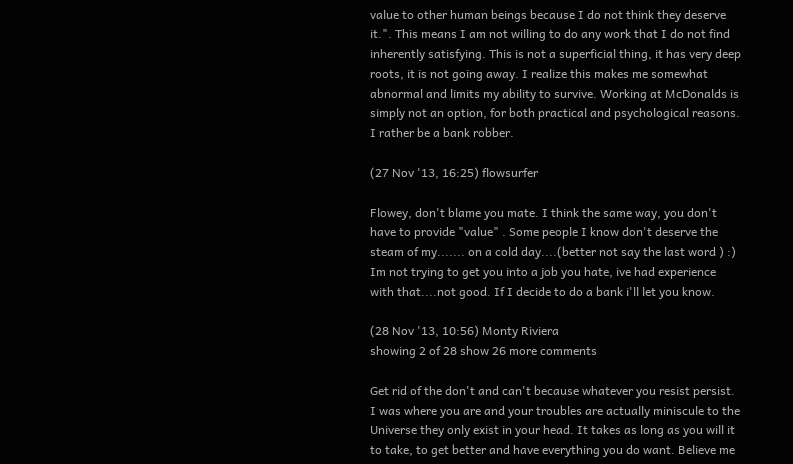value to other human beings because I do not think they deserve it.". This means I am not willing to do any work that I do not find inherently satisfying. This is not a superficial thing, it has very deep roots, it is not going away. I realize this makes me somewhat abnormal and limits my ability to survive. Working at McDonalds is simply not an option, for both practical and psychological reasons. I rather be a bank robber.

(27 Nov '13, 16:25) flowsurfer

Flowey, don't blame you mate. I think the same way, you don't have to provide "value" . Some people I know don't deserve the steam of my....... on a cold day....(better not say the last word ) :) Im not trying to get you into a job you hate, ive had experience with that....not good. If I decide to do a bank i'll let you know.

(28 Nov '13, 10:56) Monty Riviera
showing 2 of 28 show 26 more comments

Get rid of the don't and can't because whatever you resist persist. I was where you are and your troubles are actually miniscule to the Universe they only exist in your head. It takes as long as you will it to take, to get better and have everything you do want. Believe me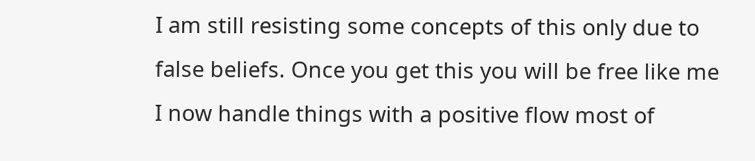I am still resisting some concepts of this only due to false beliefs. Once you get this you will be free like me I now handle things with a positive flow most of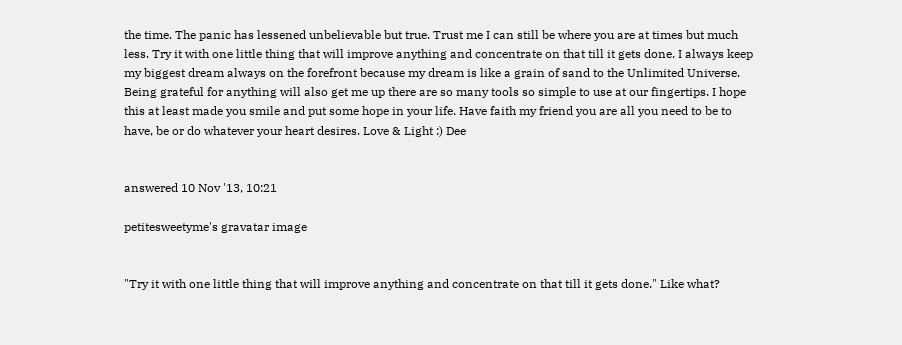the time. The panic has lessened unbelievable but true. Trust me I can still be where you are at times but much less. Try it with one little thing that will improve anything and concentrate on that till it gets done. I always keep my biggest dream always on the forefront because my dream is like a grain of sand to the Unlimited Universe. Being grateful for anything will also get me up there are so many tools so simple to use at our fingertips. I hope this at least made you smile and put some hope in your life. Have faith my friend you are all you need to be to have, be or do whatever your heart desires. Love & Light :) Dee


answered 10 Nov '13, 10:21

petitesweetyme's gravatar image


"Try it with one little thing that will improve anything and concentrate on that till it gets done." Like what?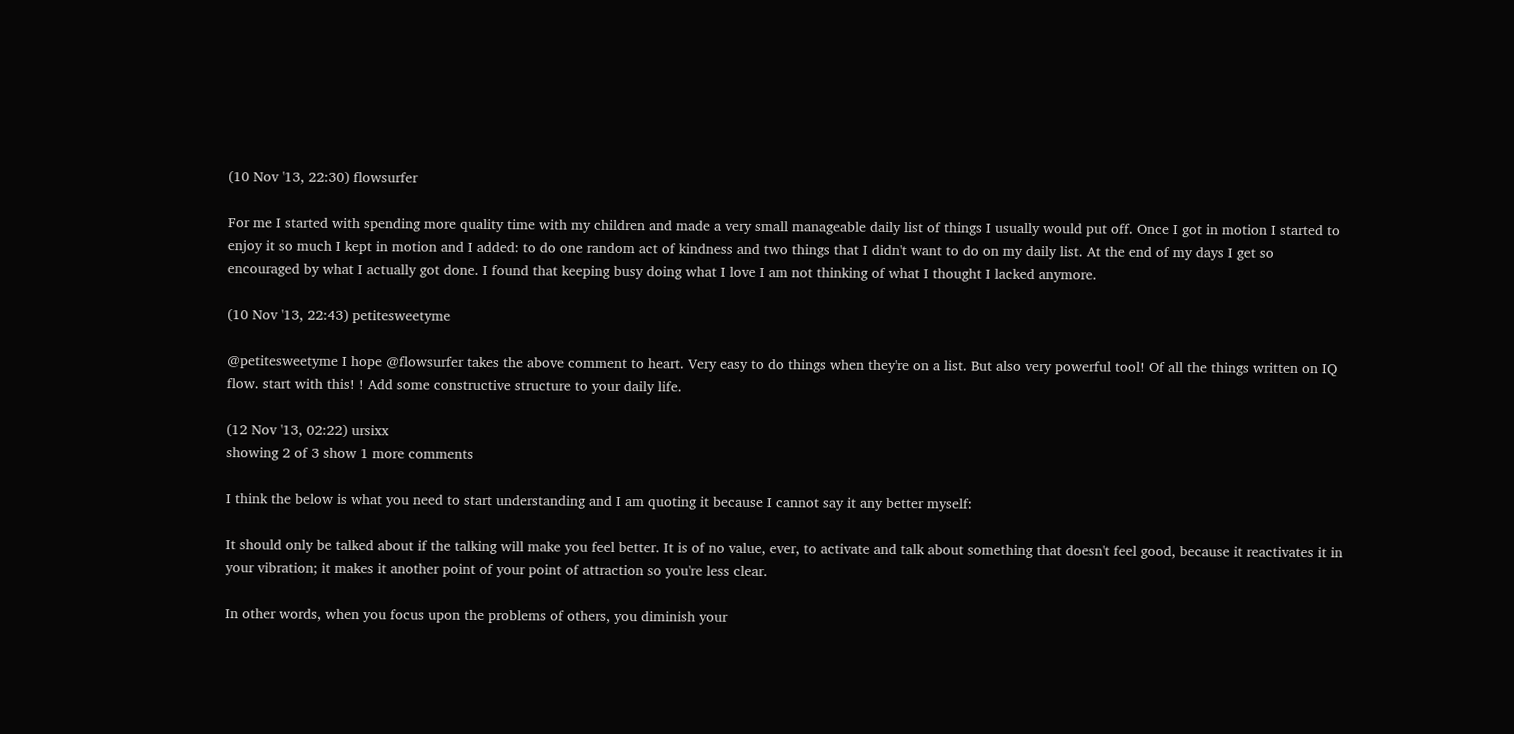(10 Nov '13, 22:30) flowsurfer

For me I started with spending more quality time with my children and made a very small manageable daily list of things I usually would put off. Once I got in motion I started to enjoy it so much I kept in motion and I added: to do one random act of kindness and two things that I didn't want to do on my daily list. At the end of my days I get so encouraged by what I actually got done. I found that keeping busy doing what I love I am not thinking of what I thought I lacked anymore.

(10 Nov '13, 22:43) petitesweetyme

@petitesweetyme I hope @flowsurfer takes the above comment to heart. Very easy to do things when they're on a list. But also very powerful tool! Of all the things written on IQ flow. start with this! ! Add some constructive structure to your daily life.

(12 Nov '13, 02:22) ursixx
showing 2 of 3 show 1 more comments

I think the below is what you need to start understanding and I am quoting it because I cannot say it any better myself:

It should only be talked about if the talking will make you feel better. It is of no value, ever, to activate and talk about something that doesn't feel good, because it reactivates it in your vibration; it makes it another point of your point of attraction so you're less clear.

In other words, when you focus upon the problems of others, you diminish your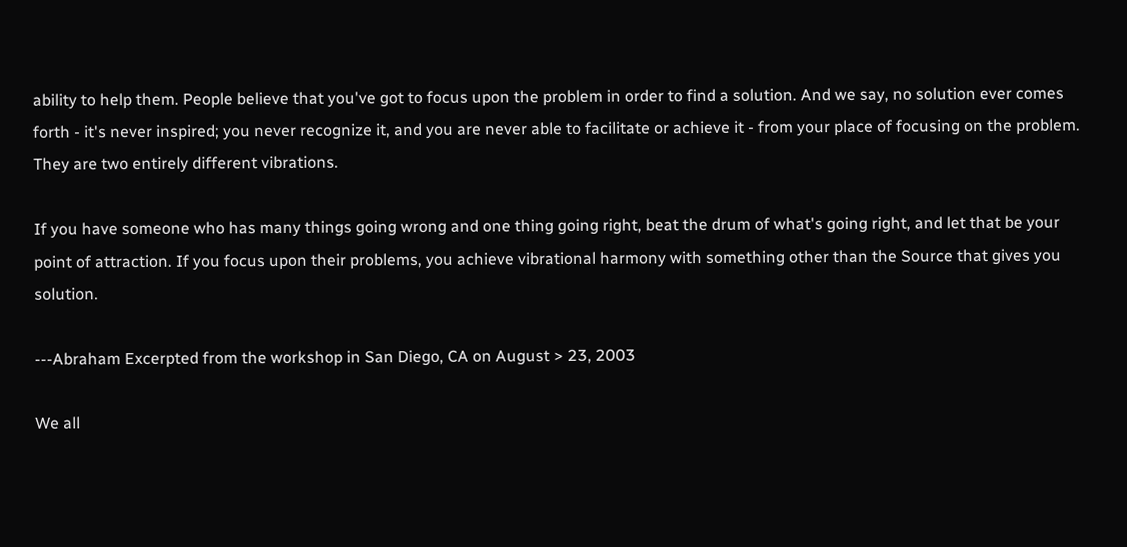ability to help them. People believe that you've got to focus upon the problem in order to find a solution. And we say, no solution ever comes forth - it's never inspired; you never recognize it, and you are never able to facilitate or achieve it - from your place of focusing on the problem. They are two entirely different vibrations.

If you have someone who has many things going wrong and one thing going right, beat the drum of what's going right, and let that be your point of attraction. If you focus upon their problems, you achieve vibrational harmony with something other than the Source that gives you solution.

---Abraham Excerpted from the workshop in San Diego, CA on August > 23, 2003

We all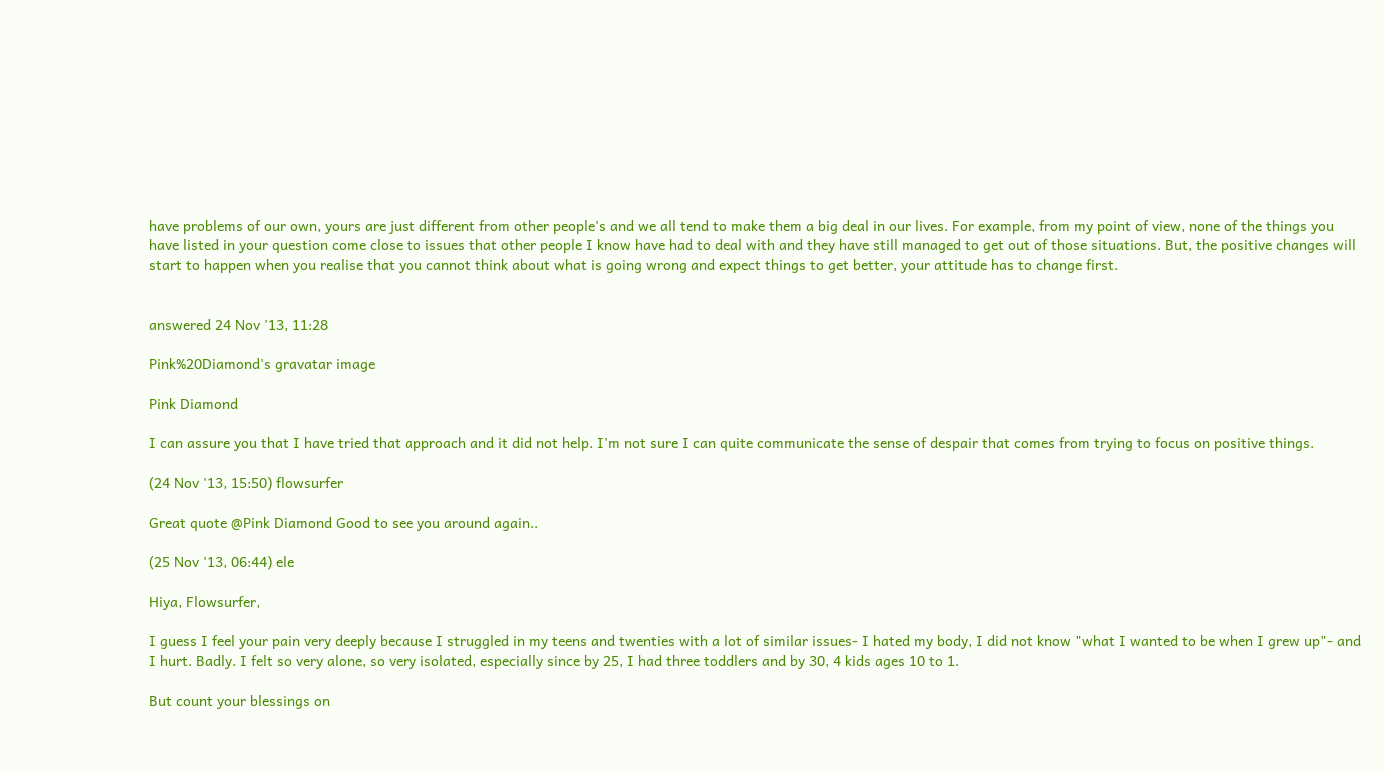have problems of our own, yours are just different from other people's and we all tend to make them a big deal in our lives. For example, from my point of view, none of the things you have listed in your question come close to issues that other people I know have had to deal with and they have still managed to get out of those situations. But, the positive changes will start to happen when you realise that you cannot think about what is going wrong and expect things to get better, your attitude has to change first.


answered 24 Nov '13, 11:28

Pink%20Diamond's gravatar image

Pink Diamond

I can assure you that I have tried that approach and it did not help. I'm not sure I can quite communicate the sense of despair that comes from trying to focus on positive things.

(24 Nov '13, 15:50) flowsurfer

Great quote @Pink Diamond Good to see you around again..

(25 Nov '13, 06:44) ele

Hiya, Flowsurfer,

I guess I feel your pain very deeply because I struggled in my teens and twenties with a lot of similar issues- I hated my body, I did not know "what I wanted to be when I grew up"- and I hurt. Badly. I felt so very alone, so very isolated, especially since by 25, I had three toddlers and by 30, 4 kids ages 10 to 1.

But count your blessings on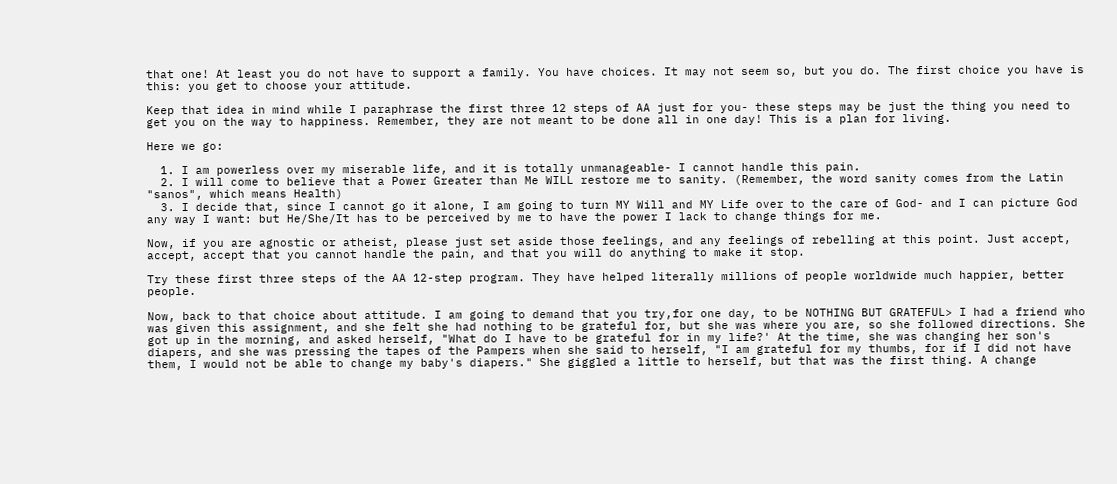that one! At least you do not have to support a family. You have choices. It may not seem so, but you do. The first choice you have is this: you get to choose your attitude.

Keep that idea in mind while I paraphrase the first three 12 steps of AA just for you- these steps may be just the thing you need to get you on the way to happiness. Remember, they are not meant to be done all in one day! This is a plan for living.

Here we go:

  1. I am powerless over my miserable life, and it is totally unmanageable- I cannot handle this pain.
  2. I will come to believe that a Power Greater than Me WILL restore me to sanity. (Remember, the word sanity comes from the Latin "sanos", which means Health)
  3. I decide that, since I cannot go it alone, I am going to turn MY Will and MY Life over to the care of God- and I can picture God any way I want: but He/She/It has to be perceived by me to have the power I lack to change things for me.

Now, if you are agnostic or atheist, please just set aside those feelings, and any feelings of rebelling at this point. Just accept, accept, accept that you cannot handle the pain, and that you will do anything to make it stop.

Try these first three steps of the AA 12-step program. They have helped literally millions of people worldwide much happier, better people.

Now, back to that choice about attitude. I am going to demand that you try,for one day, to be NOTHING BUT GRATEFUL> I had a friend who was given this assignment, and she felt she had nothing to be grateful for, but she was where you are, so she followed directions. She got up in the morning, and asked herself, "What do I have to be grateful for in my life?' At the time, she was changing her son's diapers, and she was pressing the tapes of the Pampers when she said to herself, "I am grateful for my thumbs, for if I did not have them, I would not be able to change my baby's diapers." She giggled a little to herself, but that was the first thing. A change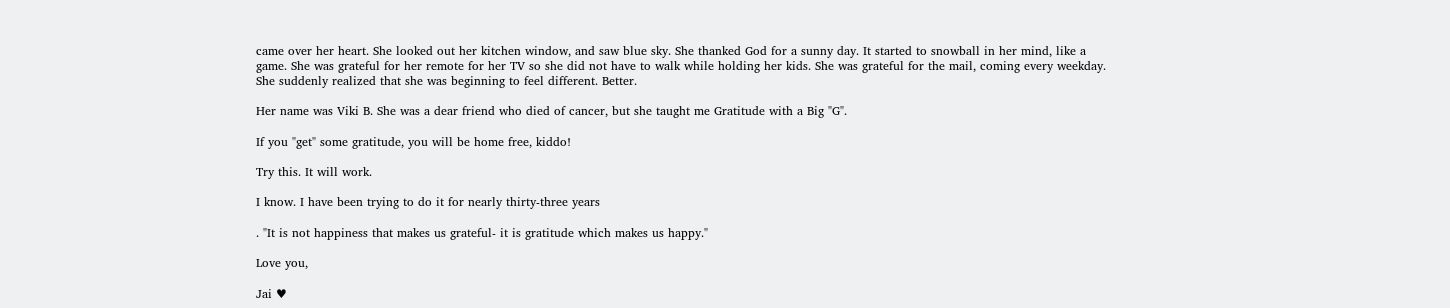came over her heart. She looked out her kitchen window, and saw blue sky. She thanked God for a sunny day. It started to snowball in her mind, like a game. She was grateful for her remote for her TV so she did not have to walk while holding her kids. She was grateful for the mail, coming every weekday. She suddenly realized that she was beginning to feel different. Better.

Her name was Viki B. She was a dear friend who died of cancer, but she taught me Gratitude with a Big "G".

If you "get" some gratitude, you will be home free, kiddo!

Try this. It will work.

I know. I have been trying to do it for nearly thirty-three years

. "It is not happiness that makes us grateful- it is gratitude which makes us happy."

Love you,

Jai ♥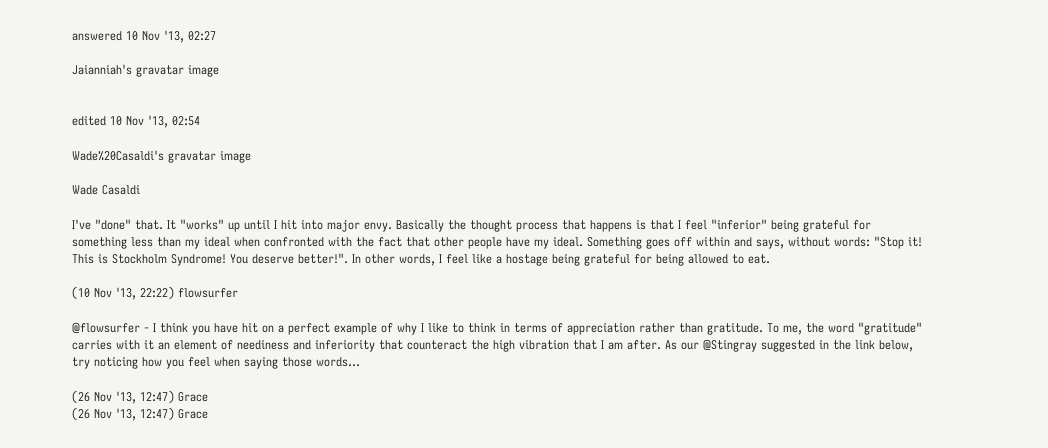answered 10 Nov '13, 02:27

Jaianniah's gravatar image


edited 10 Nov '13, 02:54

Wade%20Casaldi's gravatar image

Wade Casaldi

I've "done" that. It "works" up until I hit into major envy. Basically the thought process that happens is that I feel "inferior" being grateful for something less than my ideal when confronted with the fact that other people have my ideal. Something goes off within and says, without words: "Stop it! This is Stockholm Syndrome! You deserve better!". In other words, I feel like a hostage being grateful for being allowed to eat.

(10 Nov '13, 22:22) flowsurfer

@flowsurfer - I think you have hit on a perfect example of why I like to think in terms of appreciation rather than gratitude. To me, the word "gratitude" carries with it an element of neediness and inferiority that counteract the high vibration that I am after. As our @Stingray suggested in the link below, try noticing how you feel when saying those words...

(26 Nov '13, 12:47) Grace
(26 Nov '13, 12:47) Grace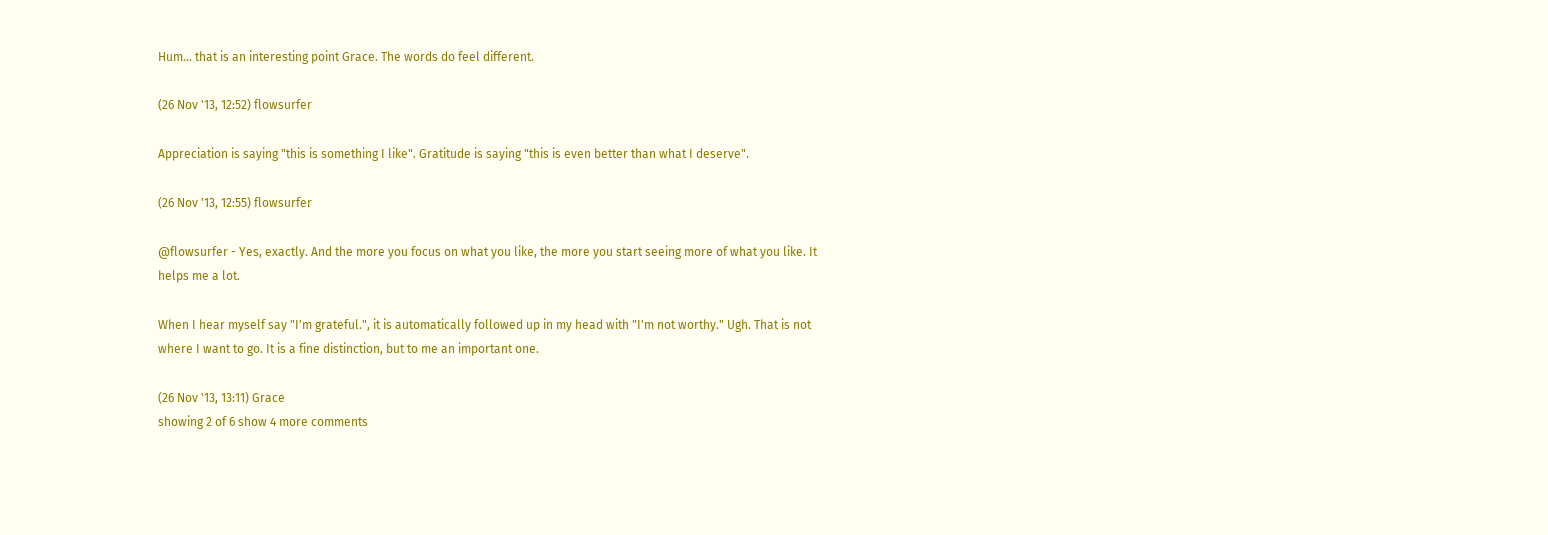Hum... that is an interesting point Grace. The words do feel different.

(26 Nov '13, 12:52) flowsurfer

Appreciation is saying "this is something I like". Gratitude is saying "this is even better than what I deserve".

(26 Nov '13, 12:55) flowsurfer

@flowsurfer - Yes, exactly. And the more you focus on what you like, the more you start seeing more of what you like. It helps me a lot.

When I hear myself say "I'm grateful.", it is automatically followed up in my head with "I'm not worthy." Ugh. That is not where I want to go. It is a fine distinction, but to me an important one.

(26 Nov '13, 13:11) Grace
showing 2 of 6 show 4 more comments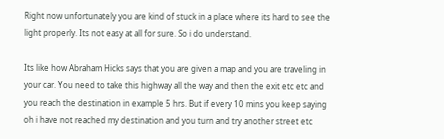Right now unfortunately you are kind of stuck in a place where its hard to see the light properly. Its not easy at all for sure. So i do understand.

Its like how Abraham Hicks says that you are given a map and you are traveling in your car. You need to take this highway all the way and then the exit etc etc and you reach the destination in example 5 hrs. But if every 10 mins you keep saying oh i have not reached my destination and you turn and try another street etc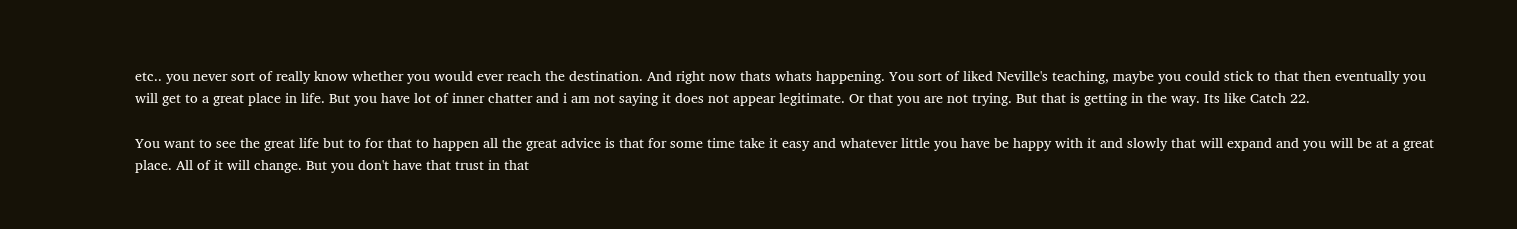etc.. you never sort of really know whether you would ever reach the destination. And right now thats whats happening. You sort of liked Neville's teaching, maybe you could stick to that then eventually you will get to a great place in life. But you have lot of inner chatter and i am not saying it does not appear legitimate. Or that you are not trying. But that is getting in the way. Its like Catch 22.

You want to see the great life but to for that to happen all the great advice is that for some time take it easy and whatever little you have be happy with it and slowly that will expand and you will be at a great place. All of it will change. But you don't have that trust in that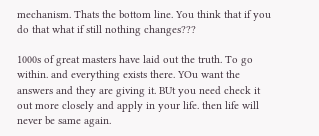mechanism. Thats the bottom line. You think that if you do that what if still nothing changes???

1000s of great masters have laid out the truth. To go within. and everything exists there. YOu want the answers and they are giving it. BUt you need check it out more closely and apply in your life. then life will never be same again.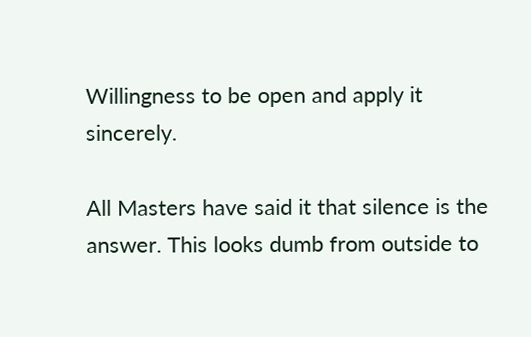Willingness to be open and apply it sincerely.

All Masters have said it that silence is the answer. This looks dumb from outside to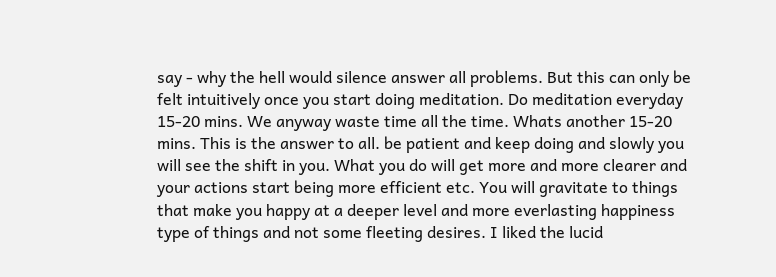say - why the hell would silence answer all problems. But this can only be felt intuitively once you start doing meditation. Do meditation everyday 15-20 mins. We anyway waste time all the time. Whats another 15-20 mins. This is the answer to all. be patient and keep doing and slowly you will see the shift in you. What you do will get more and more clearer and your actions start being more efficient etc. You will gravitate to things that make you happy at a deeper level and more everlasting happiness type of things and not some fleeting desires. I liked the lucid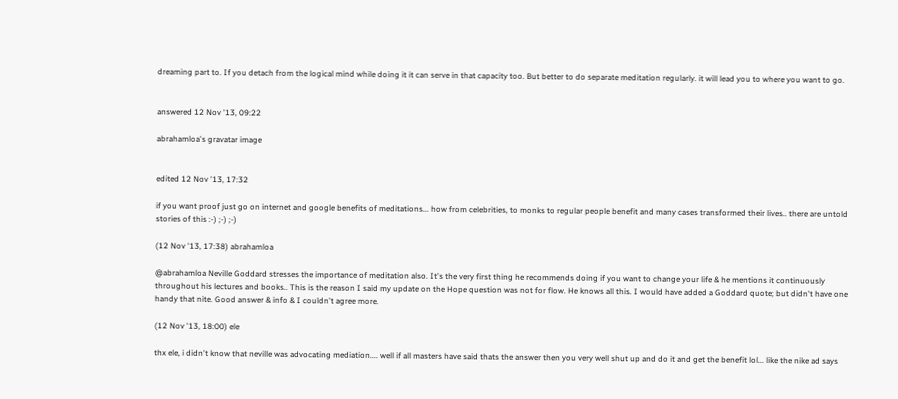dreaming part to. If you detach from the logical mind while doing it it can serve in that capacity too. But better to do separate meditation regularly. it will lead you to where you want to go.


answered 12 Nov '13, 09:22

abrahamloa's gravatar image


edited 12 Nov '13, 17:32

if you want proof just go on internet and google benefits of meditations... how from celebrities, to monks to regular people benefit and many cases transformed their lives.. there are untold stories of this :-) ;-) ;-)

(12 Nov '13, 17:38) abrahamloa

@abrahamloa Neville Goddard stresses the importance of meditation also. It's the very first thing he recommends doing if you want to change your life & he mentions it continuously throughout his lectures and books.. This is the reason I said my update on the Hope question was not for flow. He knows all this. I would have added a Goddard quote; but didn't have one handy that nite. Good answer & info & I couldn't agree more.

(12 Nov '13, 18:00) ele

thx ele, i didn't know that neville was advocating mediation.... well if all masters have said thats the answer then you very well shut up and do it and get the benefit lol... like the nike ad says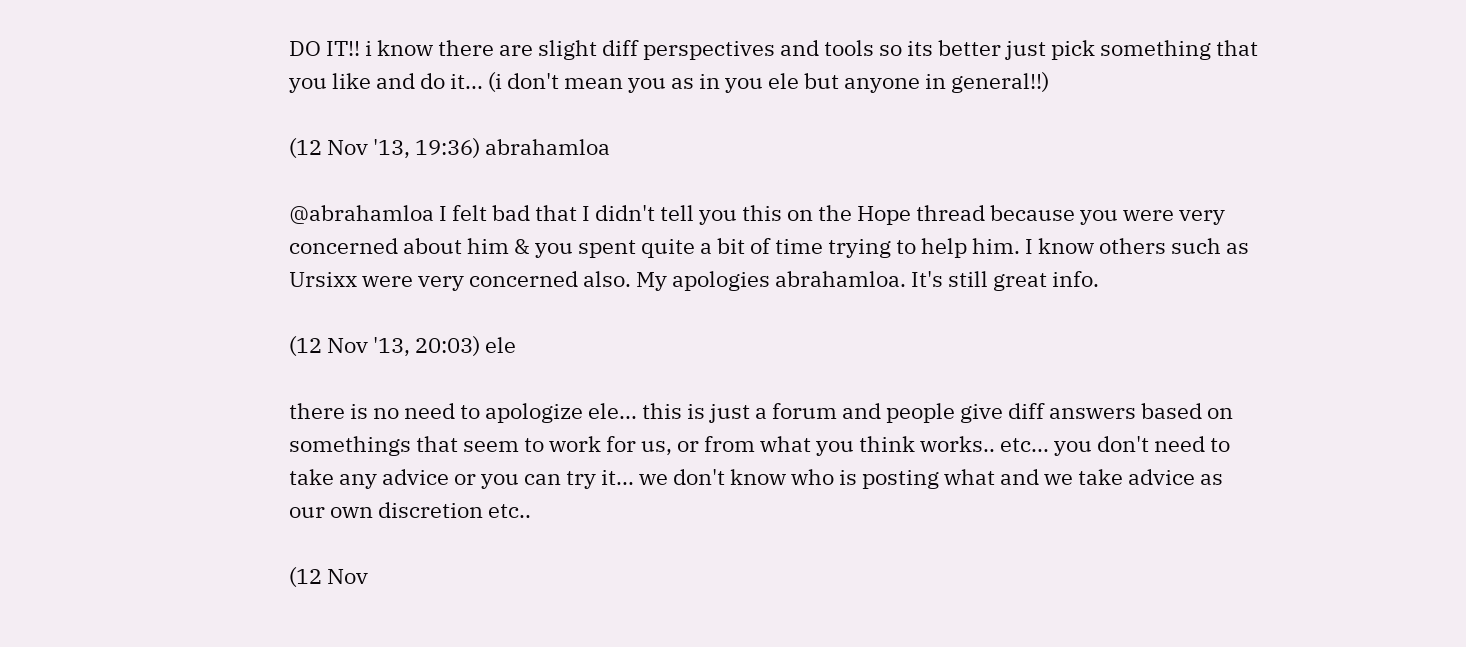DO IT!! i know there are slight diff perspectives and tools so its better just pick something that you like and do it... (i don't mean you as in you ele but anyone in general!!)

(12 Nov '13, 19:36) abrahamloa

@abrahamloa I felt bad that I didn't tell you this on the Hope thread because you were very concerned about him & you spent quite a bit of time trying to help him. I know others such as Ursixx were very concerned also. My apologies abrahamloa. It's still great info.

(12 Nov '13, 20:03) ele

there is no need to apologize ele... this is just a forum and people give diff answers based on somethings that seem to work for us, or from what you think works.. etc... you don't need to take any advice or you can try it... we don't know who is posting what and we take advice as our own discretion etc..

(12 Nov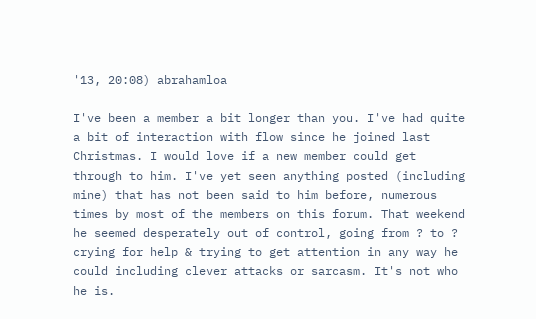'13, 20:08) abrahamloa

I've been a member a bit longer than you. I've had quite a bit of interaction with flow since he joined last Christmas. I would love if a new member could get through to him. I've yet seen anything posted (including mine) that has not been said to him before, numerous times by most of the members on this forum. That weekend he seemed desperately out of control, going from ? to ? crying for help & trying to get attention in any way he could including clever attacks or sarcasm. It's not who he is.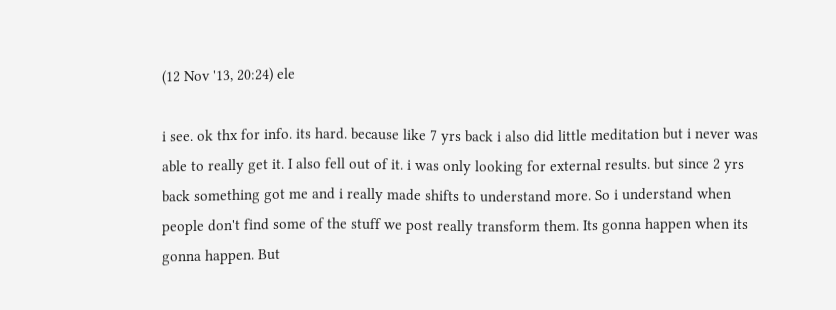(12 Nov '13, 20:24) ele

i see. ok thx for info. its hard. because like 7 yrs back i also did little meditation but i never was able to really get it. I also fell out of it. i was only looking for external results. but since 2 yrs back something got me and i really made shifts to understand more. So i understand when people don't find some of the stuff we post really transform them. Its gonna happen when its gonna happen. But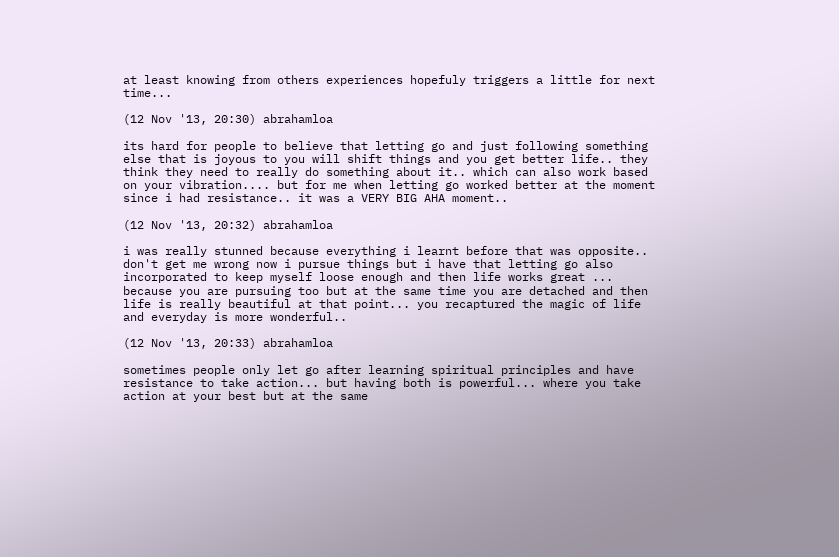at least knowing from others experiences hopefuly triggers a little for next time...

(12 Nov '13, 20:30) abrahamloa

its hard for people to believe that letting go and just following something else that is joyous to you will shift things and you get better life.. they think they need to really do something about it.. which can also work based on your vibration.... but for me when letting go worked better at the moment since i had resistance.. it was a VERY BIG AHA moment..

(12 Nov '13, 20:32) abrahamloa

i was really stunned because everything i learnt before that was opposite.. don't get me wrong now i pursue things but i have that letting go also incorporated to keep myself loose enough and then life works great ... because you are pursuing too but at the same time you are detached and then life is really beautiful at that point... you recaptured the magic of life and everyday is more wonderful..

(12 Nov '13, 20:33) abrahamloa

sometimes people only let go after learning spiritual principles and have resistance to take action... but having both is powerful... where you take action at your best but at the same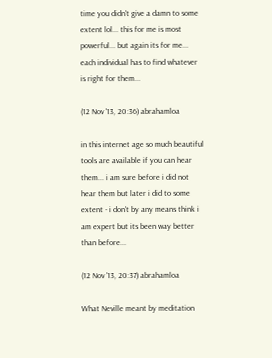time you didn't give a damn to some extent lol... this for me is most powerful... but again its for me... each individual has to find whatever is right for them...

(12 Nov '13, 20:36) abrahamloa

in this internet age so much beautiful tools are available if you can hear them... i am sure before i did not hear them but later i did to some extent - i don't by any means think i am expert but its been way better than before...

(12 Nov '13, 20:37) abrahamloa

What Neville meant by meditation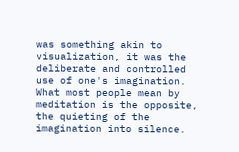was something akin to visualization, it was the deliberate and controlled use of one's imagination. What most people mean by meditation is the opposite, the quieting of the imagination into silence.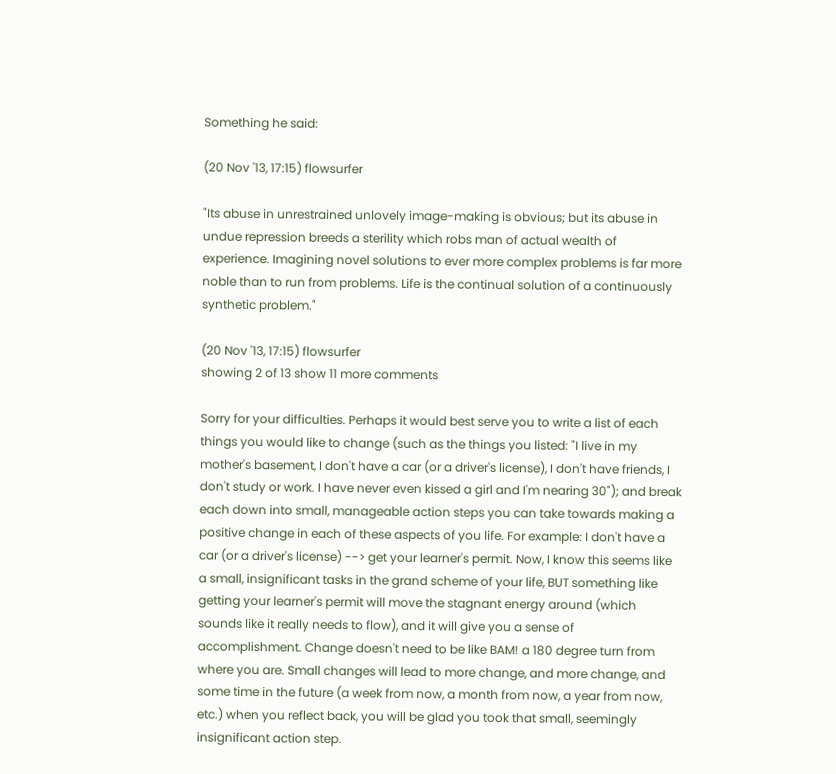Something he said:

(20 Nov '13, 17:15) flowsurfer

"Its abuse in unrestrained unlovely image-making is obvious; but its abuse in undue repression breeds a sterility which robs man of actual wealth of experience. Imagining novel solutions to ever more complex problems is far more noble than to run from problems. Life is the continual solution of a continuously synthetic problem."

(20 Nov '13, 17:15) flowsurfer
showing 2 of 13 show 11 more comments

Sorry for your difficulties. Perhaps it would best serve you to write a list of each things you would like to change (such as the things you listed: "I live in my mother's basement, I don't have a car (or a driver's license), I don't have friends, I don't study or work. I have never even kissed a girl and I'm nearing 30"); and break each down into small, manageable action steps you can take towards making a positive change in each of these aspects of you life. For example: I don't have a car (or a driver's license) --> get your learner's permit. Now, I know this seems like a small, insignificant tasks in the grand scheme of your life, BUT something like getting your learner's permit will move the stagnant energy around (which sounds like it really needs to flow), and it will give you a sense of accomplishment. Change doesn't need to be like BAM! a 180 degree turn from where you are. Small changes will lead to more change, and more change, and some time in the future (a week from now, a month from now, a year from now, etc.) when you reflect back, you will be glad you took that small, seemingly insignificant action step.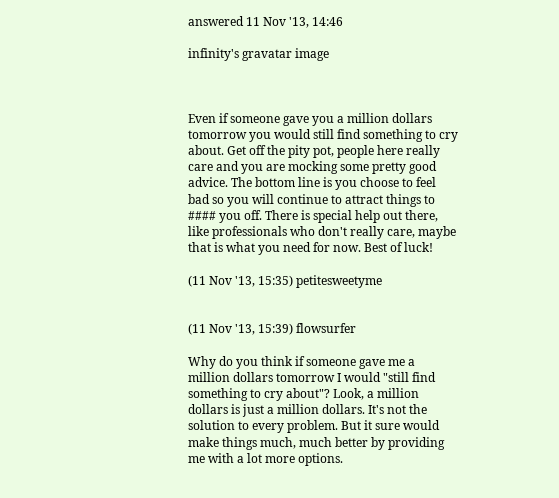answered 11 Nov '13, 14:46

infinity's gravatar image



Even if someone gave you a million dollars tomorrow you would still find something to cry about. Get off the pity pot, people here really care and you are mocking some pretty good advice. The bottom line is you choose to feel bad so you will continue to attract things to #### you off. There is special help out there, like professionals who don't really care, maybe that is what you need for now. Best of luck!

(11 Nov '13, 15:35) petitesweetyme


(11 Nov '13, 15:39) flowsurfer

Why do you think if someone gave me a million dollars tomorrow I would "still find something to cry about"? Look, a million dollars is just a million dollars. It's not the solution to every problem. But it sure would make things much, much better by providing me with a lot more options.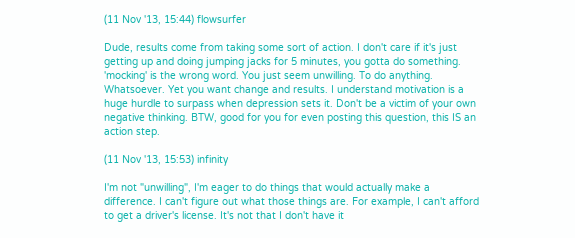(11 Nov '13, 15:44) flowsurfer

Dude, results come from taking some sort of action. I don't care if it's just getting up and doing jumping jacks for 5 minutes, you gotta do something. 'mocking' is the wrong word. You just seem unwilling. To do anything. Whatsoever. Yet you want change and results. I understand motivation is a huge hurdle to surpass when depression sets it. Don't be a victim of your own negative thinking. BTW, good for you for even posting this question, this IS an action step.

(11 Nov '13, 15:53) infinity

I'm not "unwilling", I'm eager to do things that would actually make a difference. I can't figure out what those things are. For example, I can't afford to get a driver's license. It's not that I don't have it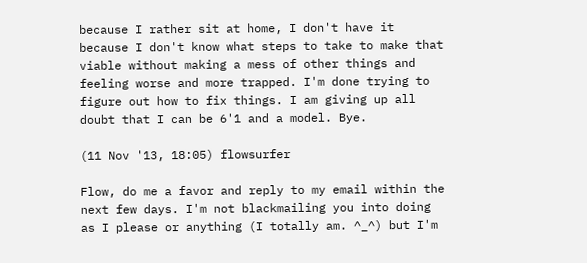because I rather sit at home, I don't have it because I don't know what steps to take to make that viable without making a mess of other things and feeling worse and more trapped. I'm done trying to figure out how to fix things. I am giving up all doubt that I can be 6'1 and a model. Bye.

(11 Nov '13, 18:05) flowsurfer

Flow, do me a favor and reply to my email within the next few days. I'm not blackmailing you into doing as I please or anything (I totally am. ^_^) but I'm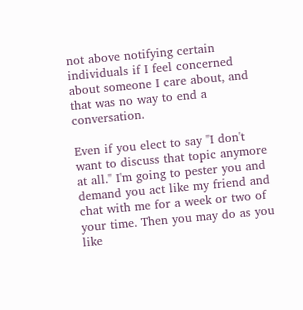not above notifying certain individuals if I feel concerned about someone I care about, and that was no way to end a conversation.

Even if you elect to say "I don't want to discuss that topic anymore at all." I'm going to pester you and demand you act like my friend and chat with me for a week or two of your time. Then you may do as you like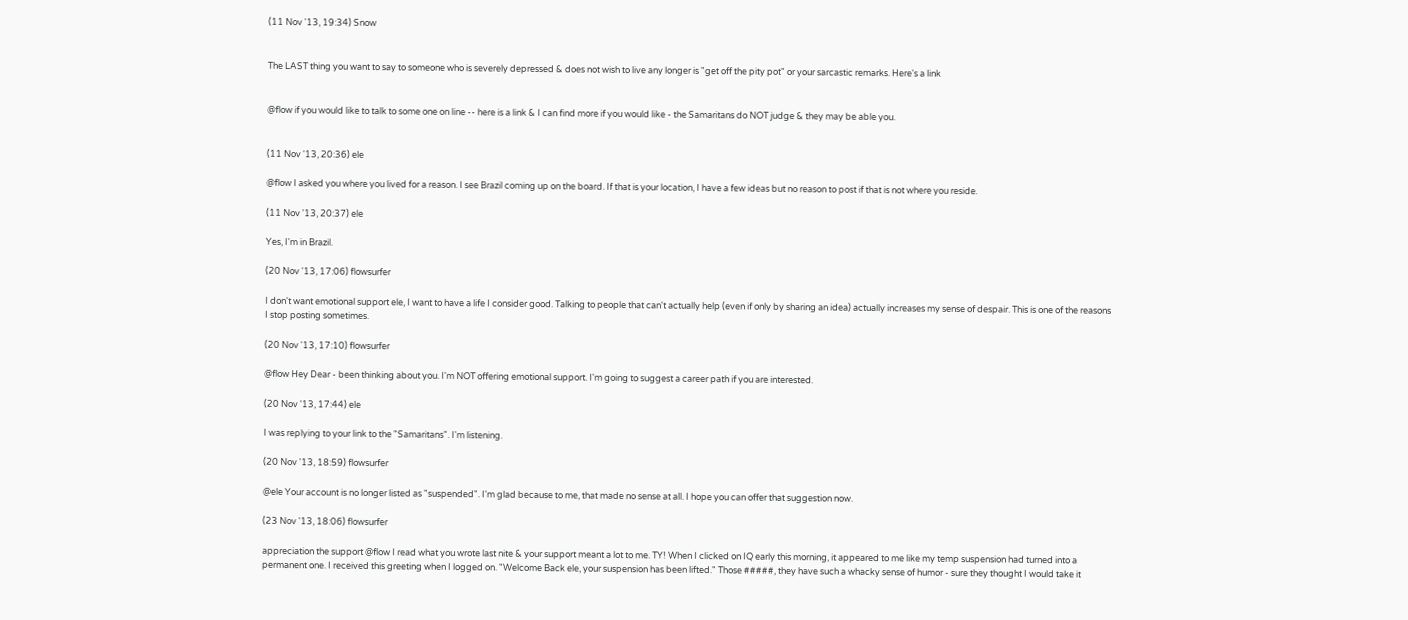(11 Nov '13, 19:34) Snow


The LAST thing you want to say to someone who is severely depressed & does not wish to live any longer is "get off the pity pot" or your sarcastic remarks. Here's a link


@flow if you would like to talk to some one on line -- here is a link & I can find more if you would like - the Samaritans do NOT judge & they may be able you.


(11 Nov '13, 20:36) ele

@flow I asked you where you lived for a reason. I see Brazil coming up on the board. If that is your location, I have a few ideas but no reason to post if that is not where you reside.

(11 Nov '13, 20:37) ele

Yes, I'm in Brazil.

(20 Nov '13, 17:06) flowsurfer

I don't want emotional support ele, I want to have a life I consider good. Talking to people that can't actually help (even if only by sharing an idea) actually increases my sense of despair. This is one of the reasons I stop posting sometimes.

(20 Nov '13, 17:10) flowsurfer

@flow Hey Dear - been thinking about you. I'm NOT offering emotional support. I'm going to suggest a career path if you are interested.

(20 Nov '13, 17:44) ele

I was replying to your link to the "Samaritans". I'm listening.

(20 Nov '13, 18:59) flowsurfer

@ele Your account is no longer listed as "suspended". I'm glad because to me, that made no sense at all. I hope you can offer that suggestion now.

(23 Nov '13, 18:06) flowsurfer

appreciation the support @flow I read what you wrote last nite & your support meant a lot to me. TY! When I clicked on IQ early this morning, it appeared to me like my temp suspension had turned into a permanent one. I received this greeting when I logged on. "Welcome Back ele, your suspension has been lifted." Those #####, they have such a whacky sense of humor - sure they thought I would take it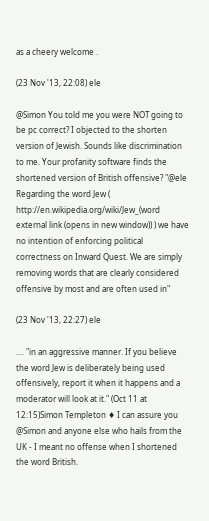as a cheery welcome .

(23 Nov '13, 22:08) ele

@Simon You told me you were NOT going to be pc correct? I objected to the shorten version of Jewish. Sounds like discrimination to me. Your profanity software finds the shortened version of British offensive? "@ele Regarding the word Jew ( http://en.wikipedia.org/wiki/Jew_(word external link (opens in new window)) ) we have no intention of enforcing political correctness on Inward Quest. We are simply removing words that are clearly considered offensive by most and are often used in"

(23 Nov '13, 22:27) ele

.... "in an aggressive manner. If you believe the word Jew is deliberately being used offensively, report it when it happens and a moderator will look at it." (Oct 11 at 12:15)Simon Templeton ♦ I can assure you @Simon and anyone else who hails from the UK - I meant no offense when I shortened the word British.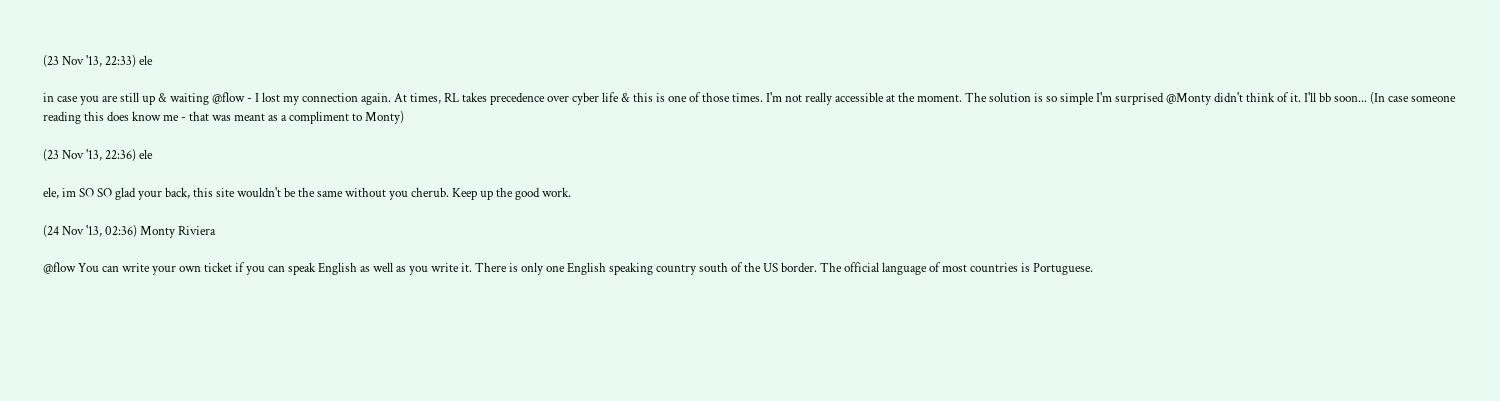(23 Nov '13, 22:33) ele

in case you are still up & waiting @flow - I lost my connection again. At times, RL takes precedence over cyber life & this is one of those times. I'm not really accessible at the moment. The solution is so simple I'm surprised @Monty didn't think of it. I'll bb soon... (In case someone reading this does know me - that was meant as a compliment to Monty)

(23 Nov '13, 22:36) ele

ele, im SO SO glad your back, this site wouldn't be the same without you cherub. Keep up the good work.

(24 Nov '13, 02:36) Monty Riviera

@flow You can write your own ticket if you can speak English as well as you write it. There is only one English speaking country south of the US border. The official language of most countries is Portuguese.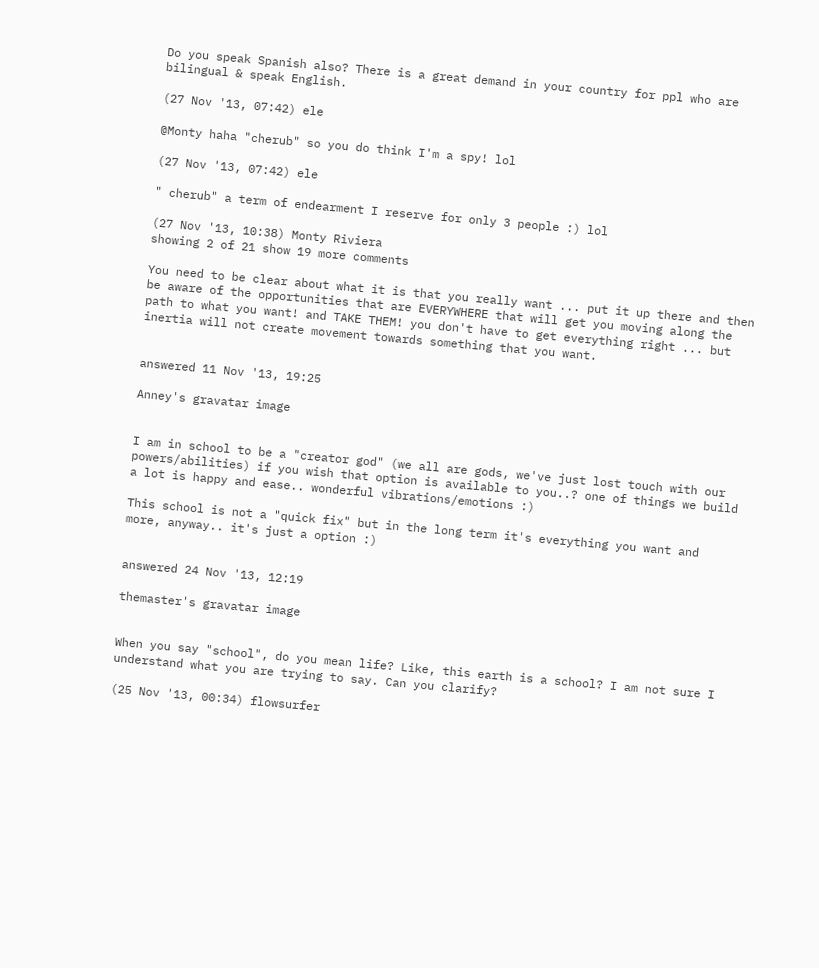Do you speak Spanish also? There is a great demand in your country for ppl who are bilingual & speak English.

(27 Nov '13, 07:42) ele

@Monty haha "cherub" so you do think I'm a spy! lol

(27 Nov '13, 07:42) ele

" cherub" a term of endearment I reserve for only 3 people :) lol

(27 Nov '13, 10:38) Monty Riviera
showing 2 of 21 show 19 more comments

You need to be clear about what it is that you really want ... put it up there and then be aware of the opportunities that are EVERYWHERE that will get you moving along the path to what you want! and TAKE THEM! you don't have to get everything right ... but inertia will not create movement towards something that you want.


answered 11 Nov '13, 19:25

Anney's gravatar image


I am in school to be a "creator god" (we all are gods, we've just lost touch with our powers/abilities) if you wish that option is available to you..? one of things we build a lot is happy and ease.. wonderful vibrations/emotions :)

This school is not a "quick fix" but in the long term it's everything you want and more, anyway.. it's just a option :)


answered 24 Nov '13, 12:19

themaster's gravatar image


When you say "school", do you mean life? Like, this earth is a school? I am not sure I understand what you are trying to say. Can you clarify?

(25 Nov '13, 00:34) flowsurfer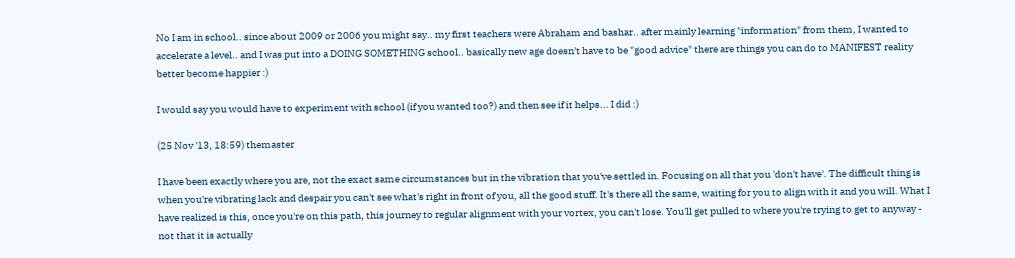No I am in school.. since about 2009 or 2006 you might say.. my first teachers were Abraham and bashar.. after mainly learning "information" from them, I wanted to accelerate a level.. and I was put into a DOING SOMETHING school.. basically new age doesn't have to be "good advice" there are things you can do to MANIFEST reality better become happier :)

I would say you would have to experiment with school (if you wanted too?) and then see if it helps... I did :)

(25 Nov '13, 18:59) themaster

I have been exactly where you are, not the exact same circumstances but in the vibration that you've settled in. Focusing on all that you 'don't have'. The difficult thing is when you're vibrating lack and despair you can't see what's right in front of you, all the good stuff. It's there all the same, waiting for you to align with it and you will. What I have realized is this, once you're on this path, this journey to regular alignment with your vortex, you can't lose. You'll get pulled to where you're trying to get to anyway - not that it is actually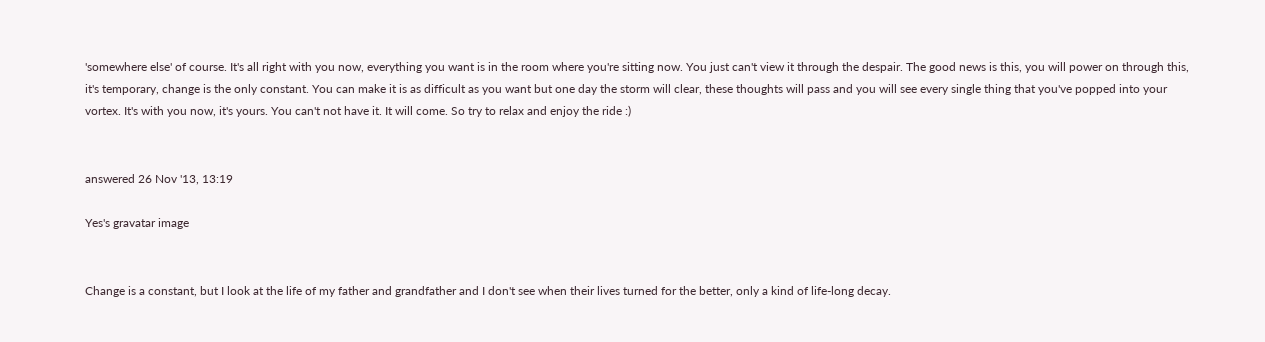'somewhere else' of course. It's all right with you now, everything you want is in the room where you're sitting now. You just can't view it through the despair. The good news is this, you will power on through this, it's temporary, change is the only constant. You can make it is as difficult as you want but one day the storm will clear, these thoughts will pass and you will see every single thing that you've popped into your vortex. It's with you now, it's yours. You can't not have it. It will come. So try to relax and enjoy the ride :)


answered 26 Nov '13, 13:19

Yes's gravatar image


Change is a constant, but I look at the life of my father and grandfather and I don't see when their lives turned for the better, only a kind of life-long decay.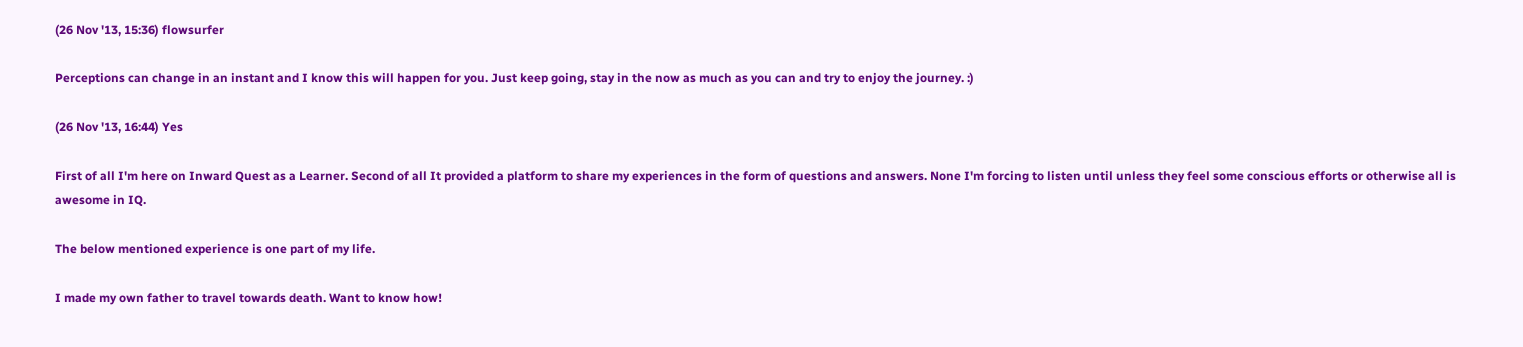(26 Nov '13, 15:36) flowsurfer

Perceptions can change in an instant and I know this will happen for you. Just keep going, stay in the now as much as you can and try to enjoy the journey. :)

(26 Nov '13, 16:44) Yes

First of all I'm here on Inward Quest as a Learner. Second of all It provided a platform to share my experiences in the form of questions and answers. None I'm forcing to listen until unless they feel some conscious efforts or otherwise all is awesome in IQ.

The below mentioned experience is one part of my life.

I made my own father to travel towards death. Want to know how!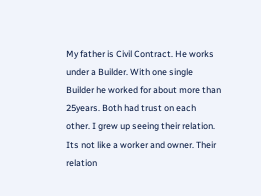My father is Civil Contract. He works under a Builder. With one single Builder he worked for about more than 25years. Both had trust on each other. I grew up seeing their relation. Its not like a worker and owner. Their relation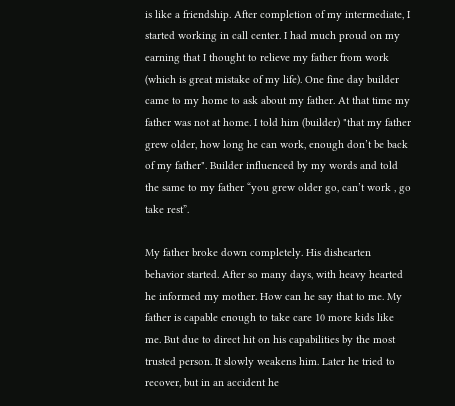is like a friendship. After completion of my intermediate, I started working in call center. I had much proud on my earning that I thought to relieve my father from work (which is great mistake of my life). One fine day builder came to my home to ask about my father. At that time my father was not at home. I told him (builder) "that my father grew older, how long he can work, enough don’t be back of my father". Builder influenced by my words and told the same to my father “you grew older go, can’t work , go take rest”.

My father broke down completely. His dishearten behavior started. After so many days, with heavy hearted he informed my mother. How can he say that to me. My father is capable enough to take care 10 more kids like me. But due to direct hit on his capabilities by the most trusted person. It slowly weakens him. Later he tried to recover, but in an accident he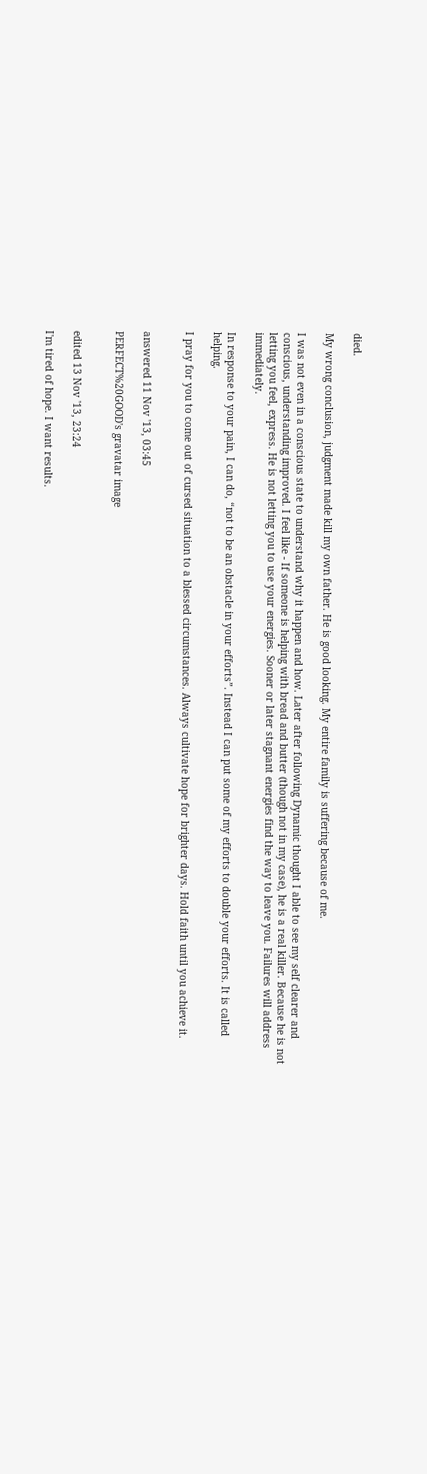died.

My wrong conclusion, judgment made kill my own father. He is good looking. My entire family is suffering because of me.

I was not even in a conscious state to understand why it happen and how. Later after following Dynamic thought I able to see my self clearer and conscious, understanding improved. I feel like - If someone is helping with bread and butter (though not in my case), he is a real killer. Because he is not letting you feel, express. He is not letting you to use your energies. Sooner or later stagnant energies find the way to leave you. Failures will address immediately.

In response to your pain, I can do, “not to be an obstacle in your efforts”. Instead I can put some of my efforts to double your efforts. It is called helping.

I pray for you to come out of cursed situation to a blessed circumstances. Always cultivate hope for brighter days. Hold faith until you achieve it.


answered 11 Nov '13, 03:45

PERFECT%20GOOD's gravatar image


edited 13 Nov '13, 23:24

I'm tired of hope. I want results.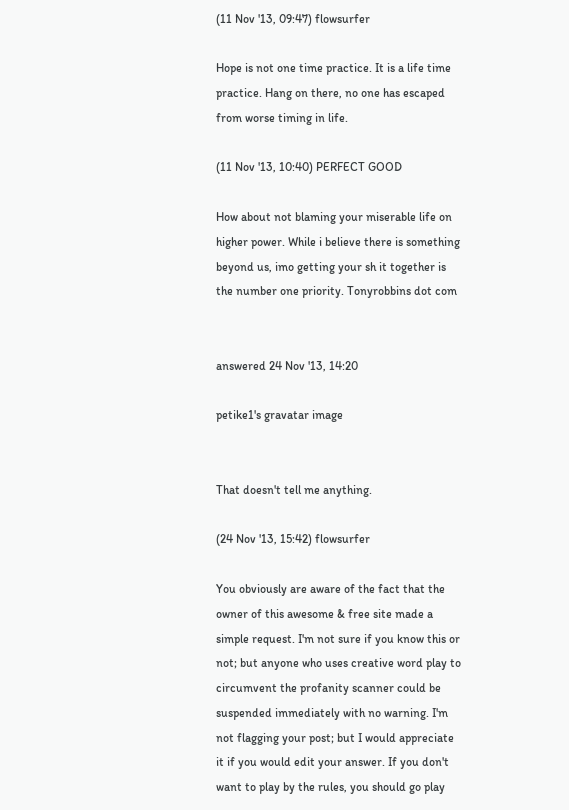(11 Nov '13, 09:47) flowsurfer

Hope is not one time practice. It is a life time practice. Hang on there, no one has escaped from worse timing in life.

(11 Nov '13, 10:40) PERFECT GOOD

How about not blaming your miserable life on higher power. While i believe there is something beyond us, imo getting your sh it together is the number one priority. Tonyrobbins dot com


answered 24 Nov '13, 14:20

petike1's gravatar image


That doesn't tell me anything.

(24 Nov '13, 15:42) flowsurfer

You obviously are aware of the fact that the owner of this awesome & free site made a simple request. I'm not sure if you know this or not; but anyone who uses creative word play to circumvent the profanity scanner could be suspended immediately with no warning. I'm not flagging your post; but I would appreciate it if you would edit your answer. If you don't want to play by the rules, you should go play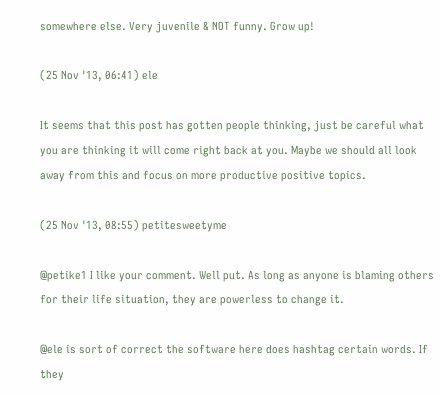somewhere else. Very juvenile & NOT funny. Grow up!

(25 Nov '13, 06:41) ele

It seems that this post has gotten people thinking, just be careful what you are thinking it will come right back at you. Maybe we should all look away from this and focus on more productive positive topics.

(25 Nov '13, 08:55) petitesweetyme

@petike1 I like your comment. Well put. As long as anyone is blaming others for their life situation, they are powerless to change it.

@ele is sort of correct the software here does hashtag certain words. If they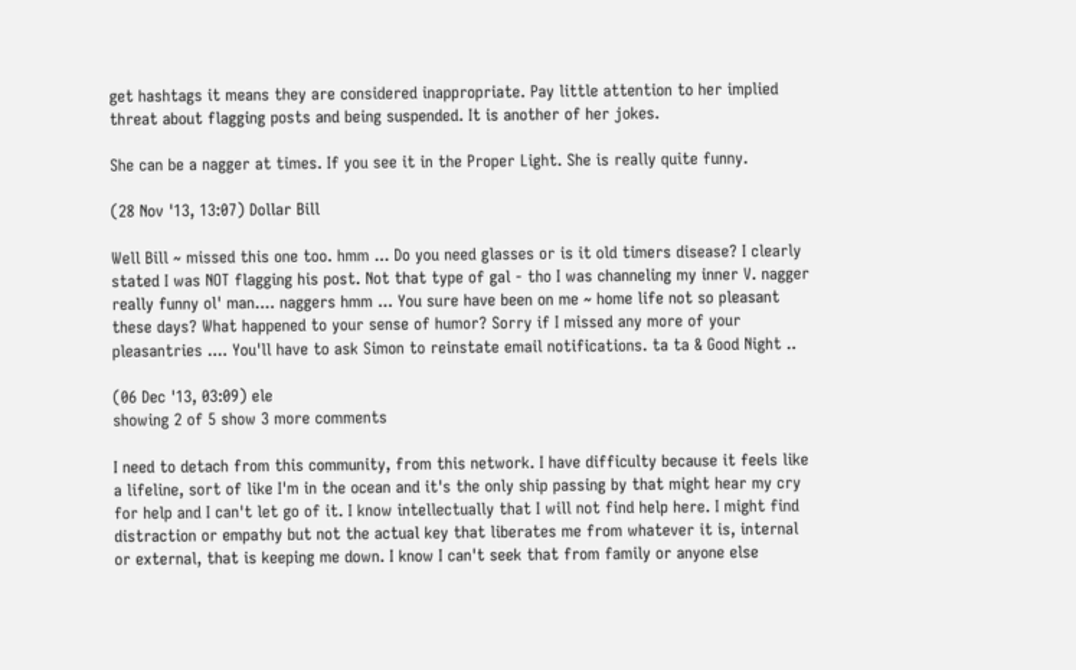get hashtags it means they are considered inappropriate. Pay little attention to her implied threat about flagging posts and being suspended. It is another of her jokes.

She can be a nagger at times. If you see it in the Proper Light. She is really quite funny.

(28 Nov '13, 13:07) Dollar Bill

Well Bill ~ missed this one too. hmm ... Do you need glasses or is it old timers disease? I clearly stated I was NOT flagging his post. Not that type of gal - tho I was channeling my inner V. nagger really funny ol' man.... naggers hmm ... You sure have been on me ~ home life not so pleasant these days? What happened to your sense of humor? Sorry if I missed any more of your pleasantries .... You'll have to ask Simon to reinstate email notifications. ta ta & Good Night ..

(06 Dec '13, 03:09) ele
showing 2 of 5 show 3 more comments

I need to detach from this community, from this network. I have difficulty because it feels like a lifeline, sort of like I'm in the ocean and it's the only ship passing by that might hear my cry for help and I can't let go of it. I know intellectually that I will not find help here. I might find distraction or empathy but not the actual key that liberates me from whatever it is, internal or external, that is keeping me down. I know I can't seek that from family or anyone else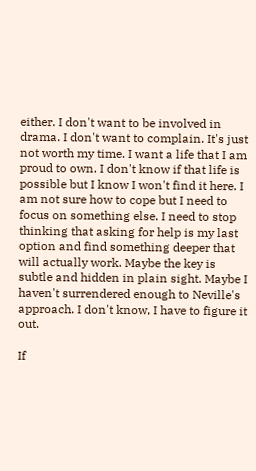either. I don't want to be involved in drama. I don't want to complain. It's just not worth my time. I want a life that I am proud to own. I don't know if that life is possible but I know I won't find it here. I am not sure how to cope but I need to focus on something else. I need to stop thinking that asking for help is my last option and find something deeper that will actually work. Maybe the key is subtle and hidden in plain sight. Maybe I haven't surrendered enough to Neville's approach. I don't know, I have to figure it out.

If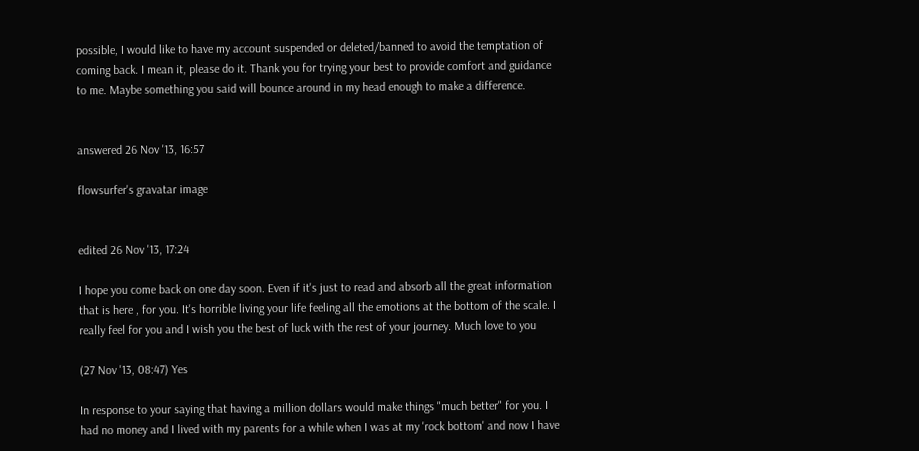possible, I would like to have my account suspended or deleted/banned to avoid the temptation of coming back. I mean it, please do it. Thank you for trying your best to provide comfort and guidance to me. Maybe something you said will bounce around in my head enough to make a difference.


answered 26 Nov '13, 16:57

flowsurfer's gravatar image


edited 26 Nov '13, 17:24

I hope you come back on one day soon. Even if it's just to read and absorb all the great information that is here , for you. It's horrible living your life feeling all the emotions at the bottom of the scale. I really feel for you and I wish you the best of luck with the rest of your journey. Much love to you

(27 Nov '13, 08:47) Yes

In response to your saying that having a million dollars would make things "much better" for you. I had no money and I lived with my parents for a while when I was at my 'rock bottom' and now I have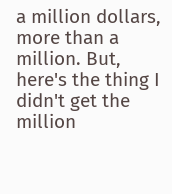a million dollars, more than a million. But, here's the thing I didn't get the million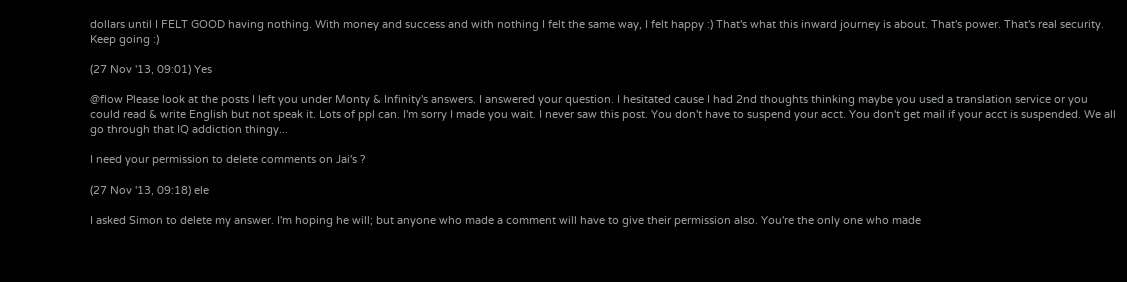dollars until I FELT GOOD having nothing. With money and success and with nothing I felt the same way, I felt happy :) That's what this inward journey is about. That's power. That's real security. Keep going :)

(27 Nov '13, 09:01) Yes

@flow Please look at the posts I left you under Monty & Infinity's answers. I answered your question. I hesitated cause I had 2nd thoughts thinking maybe you used a translation service or you could read & write English but not speak it. Lots of ppl can. I'm sorry I made you wait. I never saw this post. You don't have to suspend your acct. You don't get mail if your acct is suspended. We all go through that IQ addiction thingy...

I need your permission to delete comments on Jai's ?

(27 Nov '13, 09:18) ele

I asked Simon to delete my answer. I'm hoping he will; but anyone who made a comment will have to give their permission also. You're the only one who made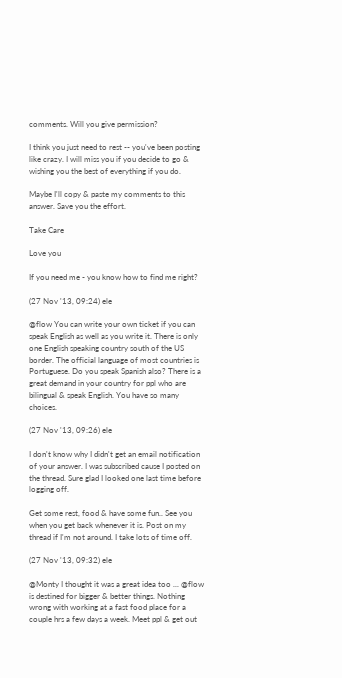comments. Will you give permission?

I think you just need to rest -- you've been posting like crazy. I will miss you if you decide to go & wishing you the best of everything if you do.

Maybe I'll copy & paste my comments to this answer. Save you the effort.

Take Care

Love you

If you need me - you know how to find me right?

(27 Nov '13, 09:24) ele

@flow You can write your own ticket if you can speak English as well as you write it. There is only one English speaking country south of the US border. The official language of most countries is Portuguese. Do you speak Spanish also? There is a great demand in your country for ppl who are bilingual & speak English. You have so many choices.

(27 Nov '13, 09:26) ele

I don't know why I didn't get an email notification of your answer. I was subscribed cause I posted on the thread. Sure glad I looked one last time before logging off.

Get some rest, food & have some fun.. See you when you get back whenever it is. Post on my thread if I'm not around. I take lots of time off.

(27 Nov '13, 09:32) ele

@Monty I thought it was a great idea too ... @flow is destined for bigger & better things. Nothing wrong with working at a fast food place for a couple hrs a few days a week. Meet ppl & get out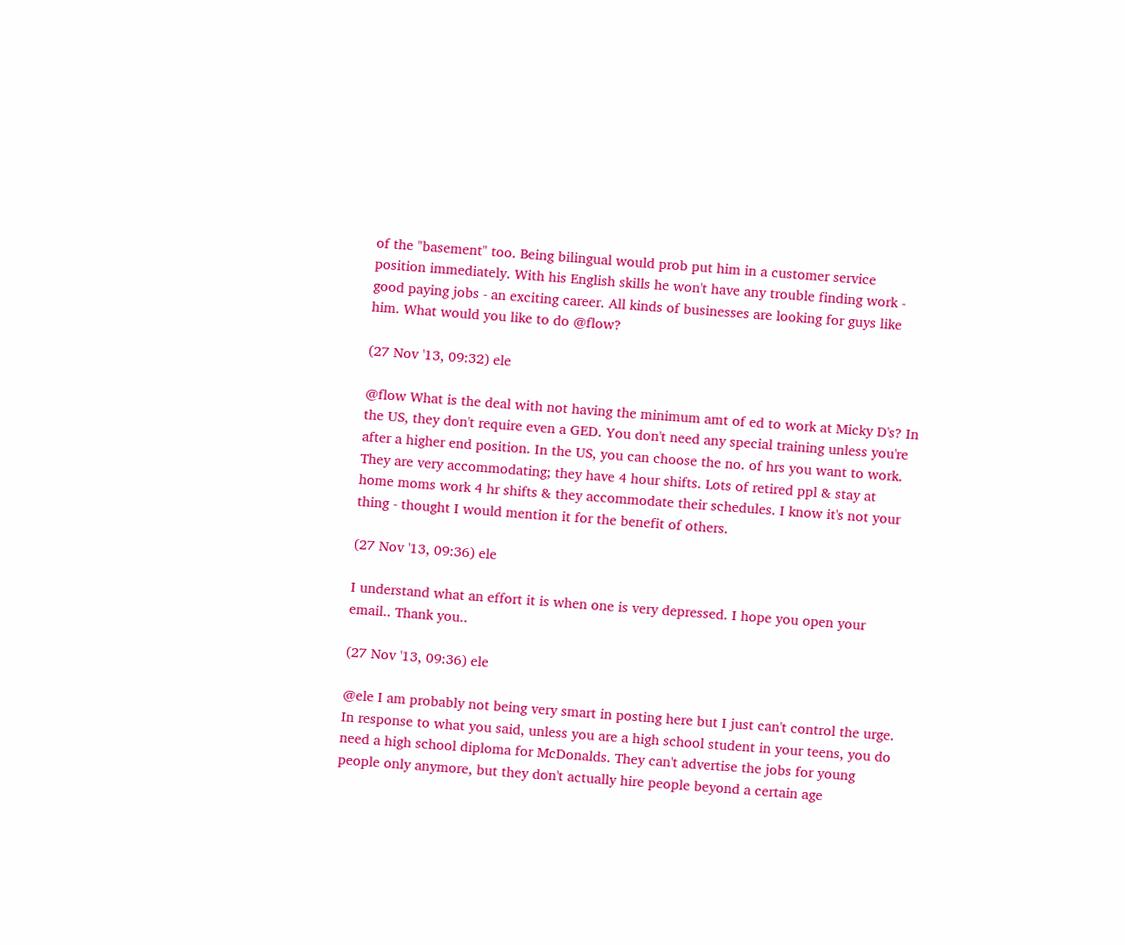of the "basement" too. Being bilingual would prob put him in a customer service position immediately. With his English skills he won't have any trouble finding work - good paying jobs - an exciting career. All kinds of businesses are looking for guys like him. What would you like to do @flow?

(27 Nov '13, 09:32) ele

@flow What is the deal with not having the minimum amt of ed to work at Micky D's? In the US, they don't require even a GED. You don't need any special training unless you're after a higher end position. In the US, you can choose the no. of hrs you want to work. They are very accommodating; they have 4 hour shifts. Lots of retired ppl & stay at home moms work 4 hr shifts & they accommodate their schedules. I know it's not your thing - thought I would mention it for the benefit of others.

(27 Nov '13, 09:36) ele

I understand what an effort it is when one is very depressed. I hope you open your email.. Thank you..

(27 Nov '13, 09:36) ele

@ele I am probably not being very smart in posting here but I just can't control the urge. In response to what you said, unless you are a high school student in your teens, you do need a high school diploma for McDonalds. They can't advertise the jobs for young people only anymore, but they don't actually hire people beyond a certain age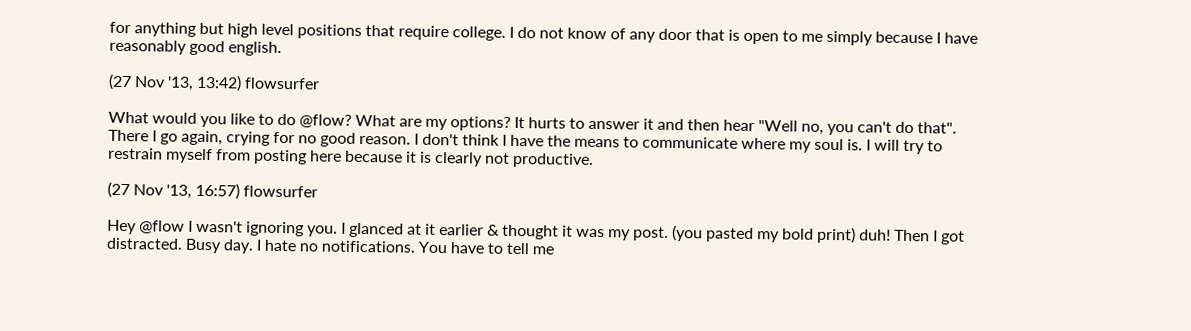for anything but high level positions that require college. I do not know of any door that is open to me simply because I have reasonably good english.

(27 Nov '13, 13:42) flowsurfer

What would you like to do @flow? What are my options? It hurts to answer it and then hear "Well no, you can't do that". There I go again, crying for no good reason. I don't think I have the means to communicate where my soul is. I will try to restrain myself from posting here because it is clearly not productive.

(27 Nov '13, 16:57) flowsurfer

Hey @flow I wasn't ignoring you. I glanced at it earlier & thought it was my post. (you pasted my bold print) duh! Then I got distracted. Busy day. I hate no notifications. You have to tell me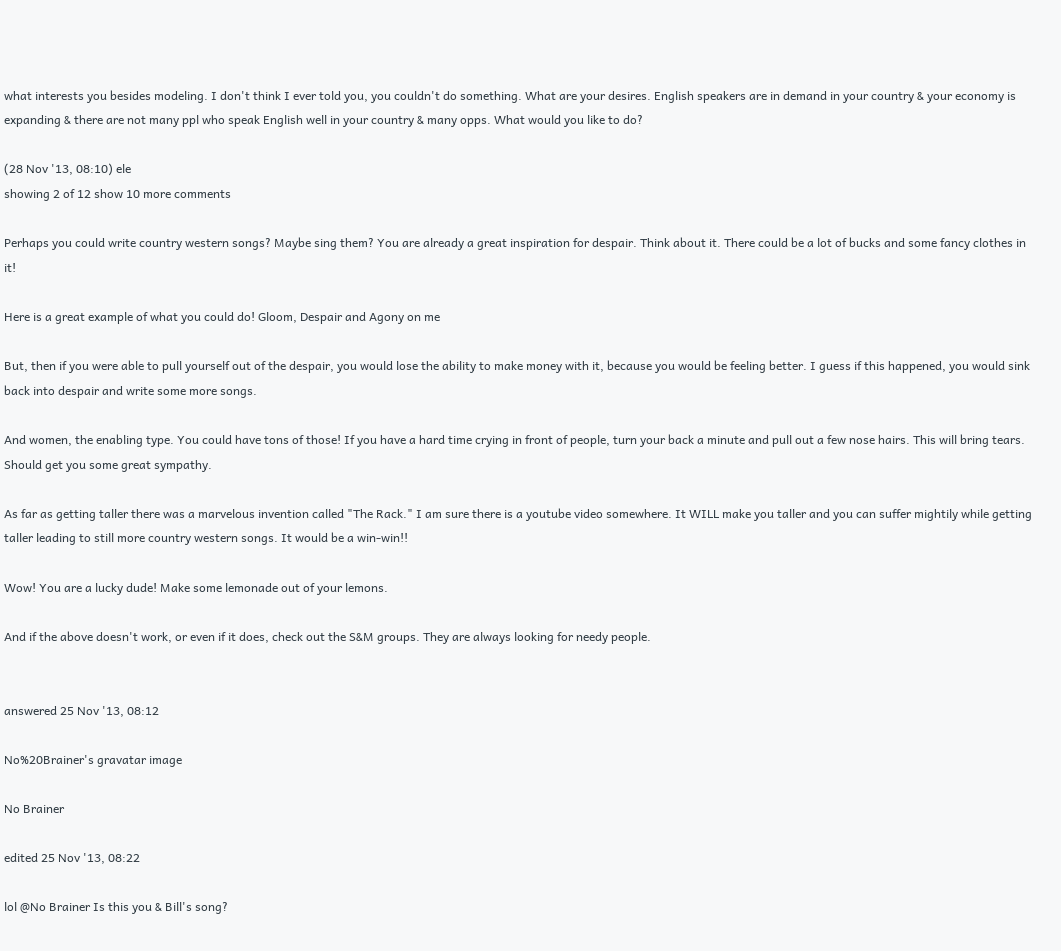what interests you besides modeling. I don't think I ever told you, you couldn't do something. What are your desires. English speakers are in demand in your country & your economy is expanding & there are not many ppl who speak English well in your country & many opps. What would you like to do?

(28 Nov '13, 08:10) ele
showing 2 of 12 show 10 more comments

Perhaps you could write country western songs? Maybe sing them? You are already a great inspiration for despair. Think about it. There could be a lot of bucks and some fancy clothes in it!

Here is a great example of what you could do! Gloom, Despair and Agony on me

But, then if you were able to pull yourself out of the despair, you would lose the ability to make money with it, because you would be feeling better. I guess if this happened, you would sink back into despair and write some more songs.

And women, the enabling type. You could have tons of those! If you have a hard time crying in front of people, turn your back a minute and pull out a few nose hairs. This will bring tears. Should get you some great sympathy.

As far as getting taller there was a marvelous invention called "The Rack." I am sure there is a youtube video somewhere. It WILL make you taller and you can suffer mightily while getting taller leading to still more country western songs. It would be a win-win!!

Wow! You are a lucky dude! Make some lemonade out of your lemons.

And if the above doesn't work, or even if it does, check out the S&M groups. They are always looking for needy people.


answered 25 Nov '13, 08:12

No%20Brainer's gravatar image

No Brainer

edited 25 Nov '13, 08:22

lol @No Brainer Is this you & Bill's song?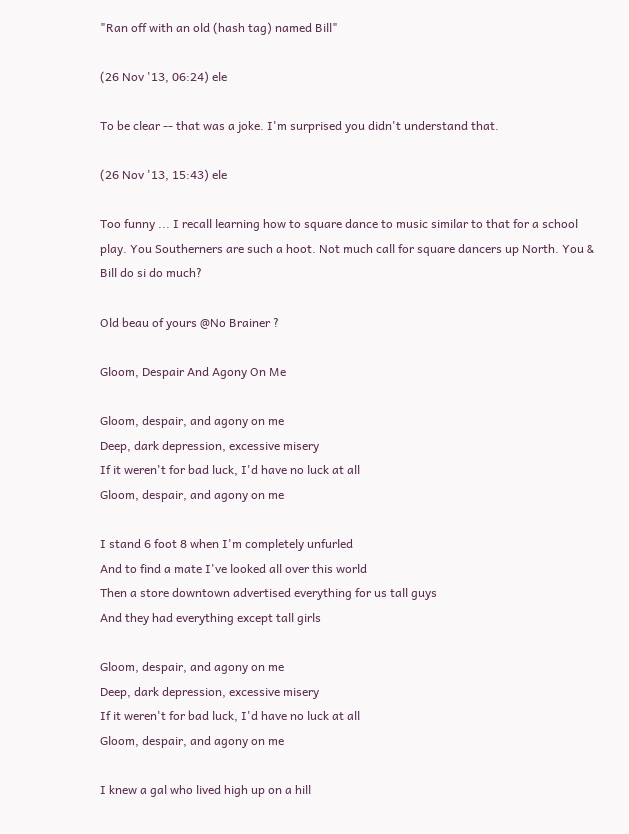"Ran off with an old (hash tag) named Bill"

(26 Nov '13, 06:24) ele

To be clear -- that was a joke. I'm surprised you didn't understand that.

(26 Nov '13, 15:43) ele

Too funny ... I recall learning how to square dance to music similar to that for a school play. You Southerners are such a hoot. Not much call for square dancers up North. You & Bill do si do much?

Old beau of yours @No Brainer ?

Gloom, Despair And Agony On Me

Gloom, despair, and agony on me
Deep, dark depression, excessive misery
If it weren't for bad luck, I'd have no luck at all
Gloom, despair, and agony on me

I stand 6 foot 8 when I'm completely unfurled
And to find a mate I've looked all over this world
Then a store downtown advertised everything for us tall guys
And they had everything except tall girls

Gloom, despair, and agony on me
Deep, dark depression, excessive misery
If it weren't for bad luck, I'd have no luck at all
Gloom, despair, and agony on me

I knew a gal who lived high up on a hill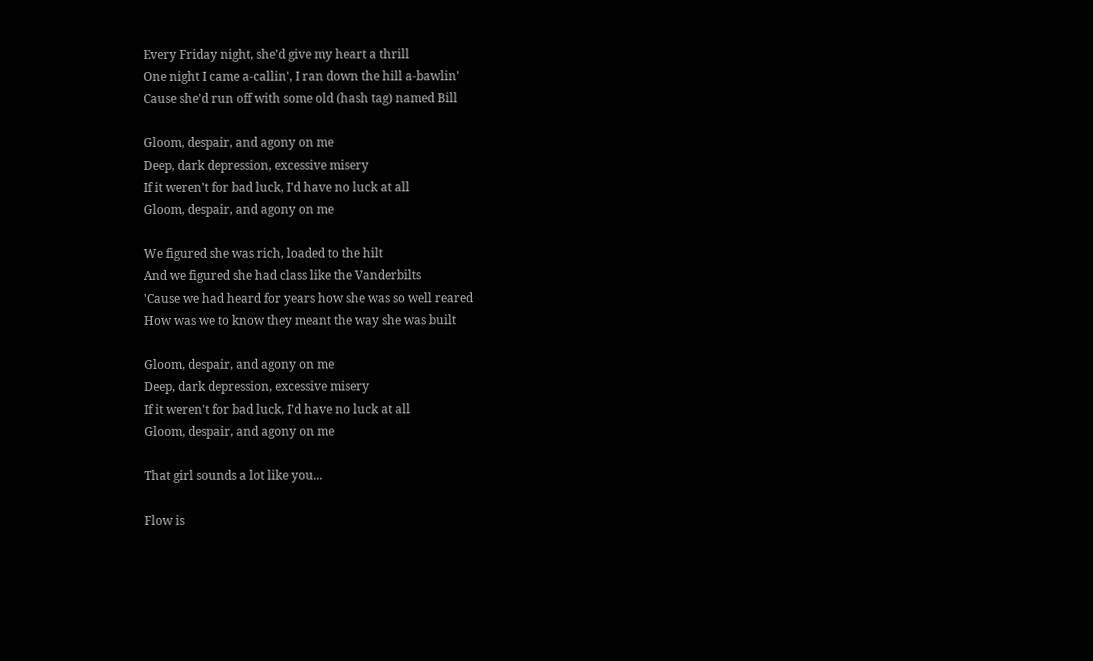Every Friday night, she'd give my heart a thrill
One night I came a-callin', I ran down the hill a-bawlin'
Cause she'd run off with some old (hash tag) named Bill

Gloom, despair, and agony on me
Deep, dark depression, excessive misery
If it weren't for bad luck, I'd have no luck at all
Gloom, despair, and agony on me

We figured she was rich, loaded to the hilt
And we figured she had class like the Vanderbilts
'Cause we had heard for years how she was so well reared
How was we to know they meant the way she was built

Gloom, despair, and agony on me
Deep, dark depression, excessive misery
If it weren't for bad luck, I'd have no luck at all
Gloom, despair, and agony on me

That girl sounds a lot like you...

Flow is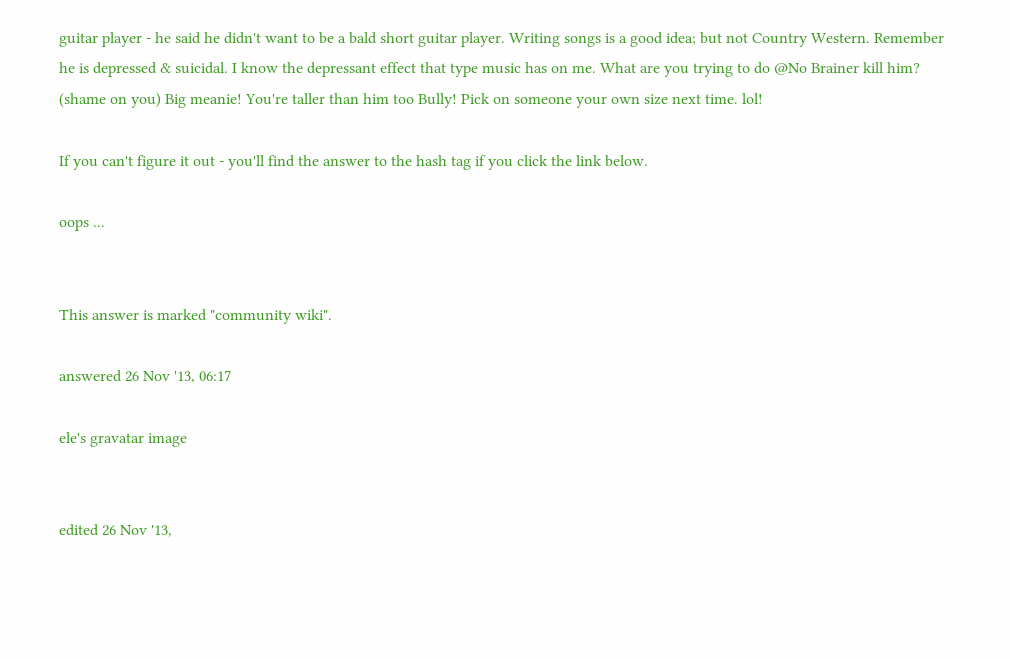guitar player - he said he didn't want to be a bald short guitar player. Writing songs is a good idea; but not Country Western. Remember he is depressed & suicidal. I know the depressant effect that type music has on me. What are you trying to do @No Brainer kill him? (shame on you) Big meanie! You're taller than him too Bully! Pick on someone your own size next time. lol!

If you can't figure it out - you'll find the answer to the hash tag if you click the link below.

oops ...


This answer is marked "community wiki".

answered 26 Nov '13, 06:17

ele's gravatar image


edited 26 Nov '13,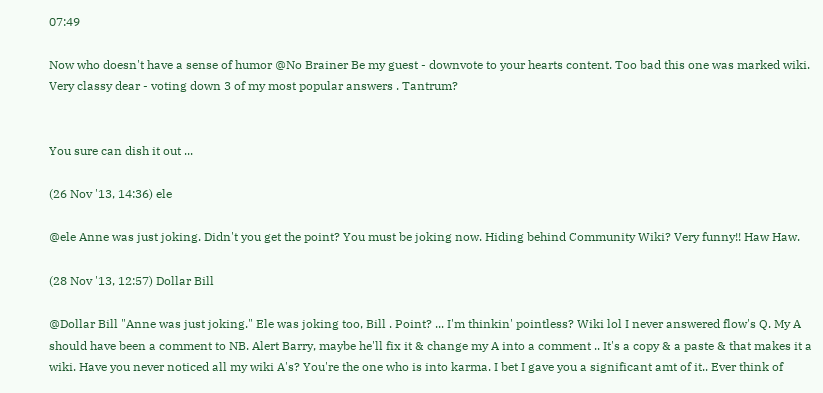07:49

Now who doesn't have a sense of humor @No Brainer Be my guest - downvote to your hearts content. Too bad this one was marked wiki. Very classy dear - voting down 3 of my most popular answers . Tantrum?


You sure can dish it out ...

(26 Nov '13, 14:36) ele

@ele Anne was just joking. Didn't you get the point? You must be joking now. Hiding behind Community Wiki? Very funny!! Haw Haw.

(28 Nov '13, 12:57) Dollar Bill

@Dollar Bill "Anne was just joking." Ele was joking too, Bill . Point? ... I'm thinkin' pointless? Wiki lol I never answered flow's Q. My A should have been a comment to NB. Alert Barry, maybe he'll fix it & change my A into a comment .. It's a copy & a paste & that makes it a wiki. Have you never noticed all my wiki A's? You're the one who is into karma. I bet I gave you a significant amt of it.. Ever think of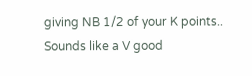giving NB 1/2 of your K points.. Sounds like a V good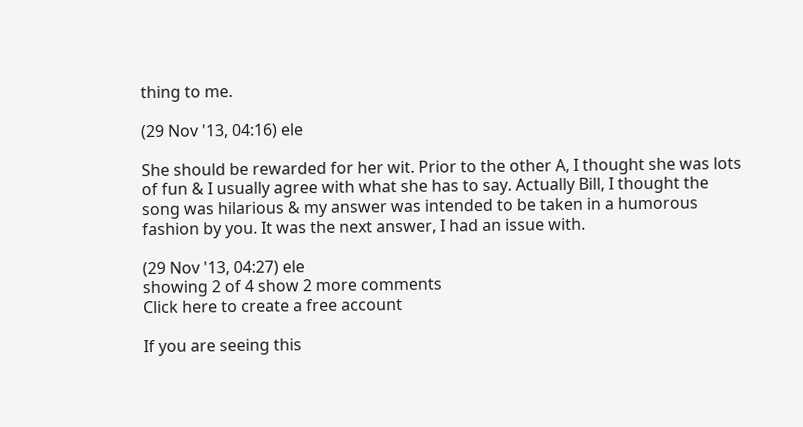thing to me.

(29 Nov '13, 04:16) ele

She should be rewarded for her wit. Prior to the other A, I thought she was lots of fun & I usually agree with what she has to say. Actually Bill, I thought the song was hilarious & my answer was intended to be taken in a humorous fashion by you. It was the next answer, I had an issue with.

(29 Nov '13, 04:27) ele
showing 2 of 4 show 2 more comments
Click here to create a free account

If you are seeing this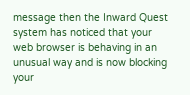message then the Inward Quest system has noticed that your web browser is behaving in an unusual way and is now blocking your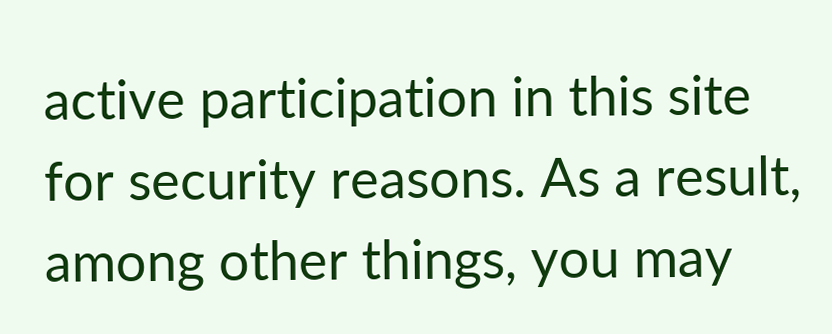active participation in this site for security reasons. As a result, among other things, you may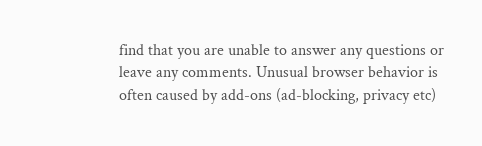find that you are unable to answer any questions or leave any comments. Unusual browser behavior is often caused by add-ons (ad-blocking, privacy etc)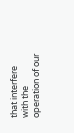that interfere with the operation of our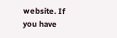website. If you have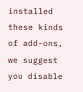installed these kinds of add-ons, we suggest you disable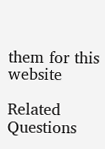them for this website

Related Questions